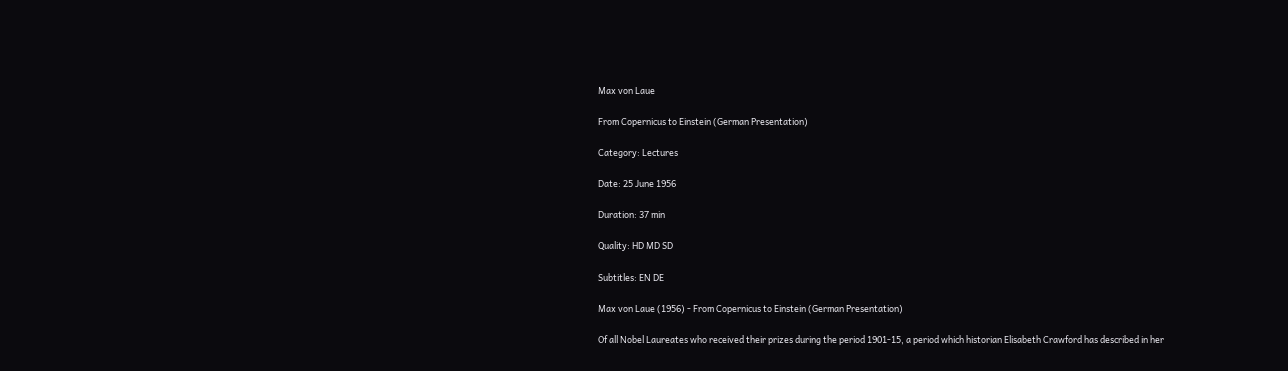Max von Laue

From Copernicus to Einstein (German Presentation)

Category: Lectures

Date: 25 June 1956

Duration: 37 min

Quality: HD MD SD

Subtitles: EN DE

Max von Laue (1956) - From Copernicus to Einstein (German Presentation)

Of all Nobel Laureates who received their prizes during the period 1901-15, a period which historian Elisabeth Crawford has described in her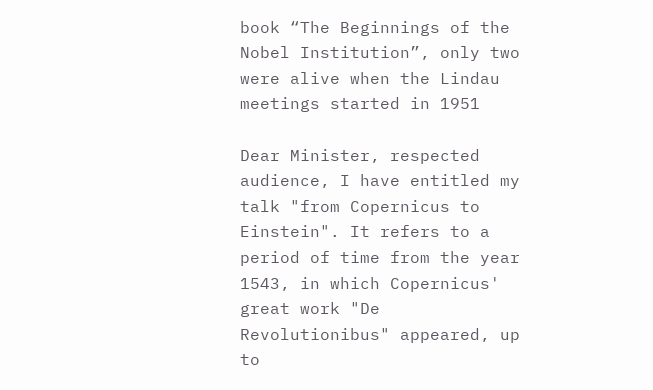book “The Beginnings of the Nobel Institution”, only two were alive when the Lindau meetings started in 1951

Dear Minister, respected audience, I have entitled my talk "from Copernicus to Einstein". It refers to a period of time from the year 1543, in which Copernicus' great work "De Revolutionibus" appeared, up to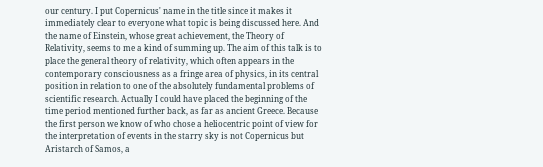our century. I put Copernicus' name in the title since it makes it immediately clear to everyone what topic is being discussed here. And the name of Einstein, whose great achievement, the Theory of Relativity, seems to me a kind of summing up. The aim of this talk is to place the general theory of relativity, which often appears in the contemporary consciousness as a fringe area of physics, in its central position in relation to one of the absolutely fundamental problems of scientific research. Actually I could have placed the beginning of the time period mentioned further back, as far as ancient Greece. Because the first person we know of who chose a heliocentric point of view for the interpretation of events in the starry sky is not Copernicus but Aristarch of Samos, a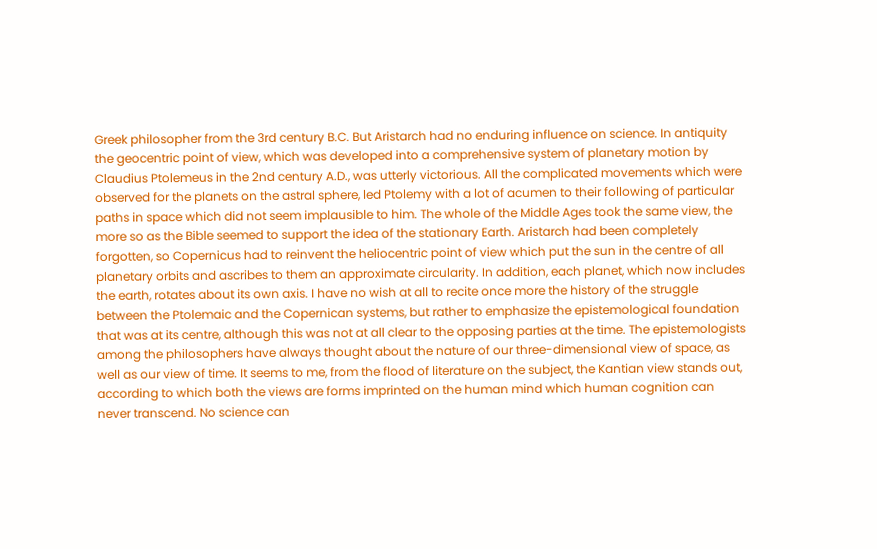Greek philosopher from the 3rd century B.C. But Aristarch had no enduring influence on science. In antiquity the geocentric point of view, which was developed into a comprehensive system of planetary motion by Claudius Ptolemeus in the 2nd century A.D., was utterly victorious. All the complicated movements which were observed for the planets on the astral sphere, led Ptolemy with a lot of acumen to their following of particular paths in space which did not seem implausible to him. The whole of the Middle Ages took the same view, the more so as the Bible seemed to support the idea of the stationary Earth. Aristarch had been completely forgotten, so Copernicus had to reinvent the heliocentric point of view which put the sun in the centre of all planetary orbits and ascribes to them an approximate circularity. In addition, each planet, which now includes the earth, rotates about its own axis. I have no wish at all to recite once more the history of the struggle between the Ptolemaic and the Copernican systems, but rather to emphasize the epistemological foundation that was at its centre, although this was not at all clear to the opposing parties at the time. The epistemologists among the philosophers have always thought about the nature of our three-dimensional view of space, as well as our view of time. It seems to me, from the flood of literature on the subject, the Kantian view stands out, according to which both the views are forms imprinted on the human mind which human cognition can never transcend. No science can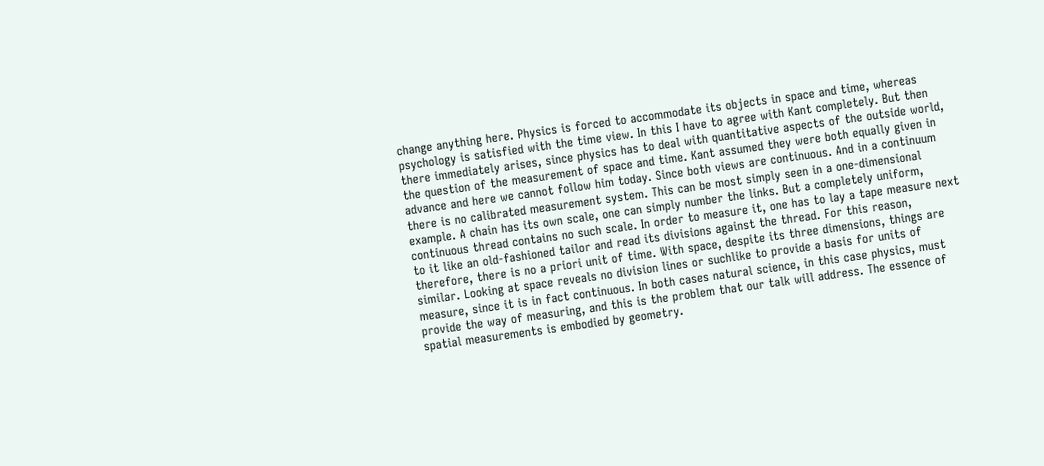change anything here. Physics is forced to accommodate its objects in space and time, whereas psychology is satisfied with the time view. In this I have to agree with Kant completely. But then there immediately arises, since physics has to deal with quantitative aspects of the outside world, the question of the measurement of space and time. Kant assumed they were both equally given in advance and here we cannot follow him today. Since both views are continuous. And in a continuum there is no calibrated measurement system. This can be most simply seen in a one-dimensional example. A chain has its own scale, one can simply number the links. But a completely uniform, continuous thread contains no such scale. In order to measure it, one has to lay a tape measure next to it like an old-fashioned tailor and read its divisions against the thread. For this reason, therefore, there is no a priori unit of time. With space, despite its three dimensions, things are similar. Looking at space reveals no division lines or suchlike to provide a basis for units of measure, since it is in fact continuous. In both cases natural science, in this case physics, must provide the way of measuring, and this is the problem that our talk will address. The essence of spatial measurements is embodied by geometry.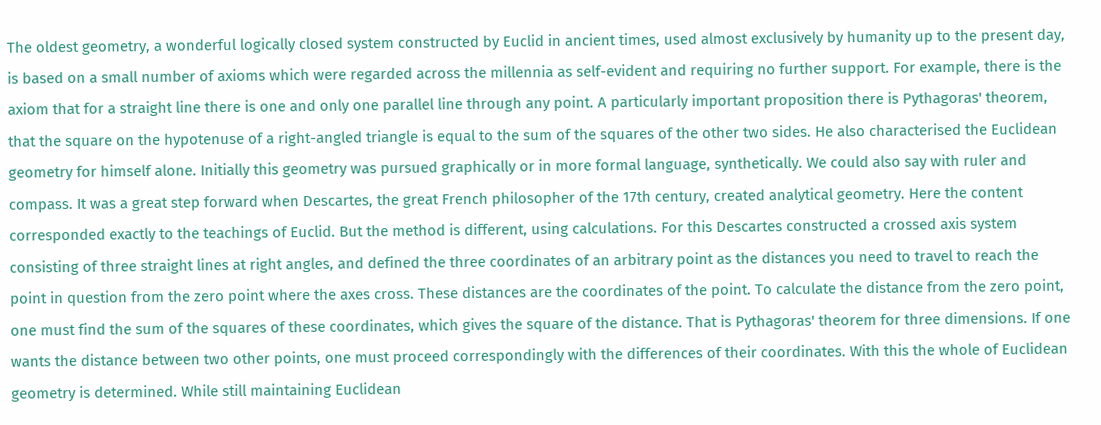The oldest geometry, a wonderful logically closed system constructed by Euclid in ancient times, used almost exclusively by humanity up to the present day, is based on a small number of axioms which were regarded across the millennia as self-evident and requiring no further support. For example, there is the axiom that for a straight line there is one and only one parallel line through any point. A particularly important proposition there is Pythagoras' theorem, that the square on the hypotenuse of a right-angled triangle is equal to the sum of the squares of the other two sides. He also characterised the Euclidean geometry for himself alone. Initially this geometry was pursued graphically or in more formal language, synthetically. We could also say with ruler and compass. It was a great step forward when Descartes, the great French philosopher of the 17th century, created analytical geometry. Here the content corresponded exactly to the teachings of Euclid. But the method is different, using calculations. For this Descartes constructed a crossed axis system consisting of three straight lines at right angles, and defined the three coordinates of an arbitrary point as the distances you need to travel to reach the point in question from the zero point where the axes cross. These distances are the coordinates of the point. To calculate the distance from the zero point, one must find the sum of the squares of these coordinates, which gives the square of the distance. That is Pythagoras' theorem for three dimensions. If one wants the distance between two other points, one must proceed correspondingly with the differences of their coordinates. With this the whole of Euclidean geometry is determined. While still maintaining Euclidean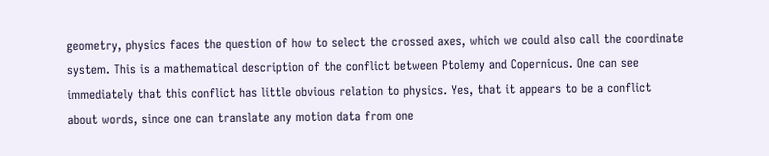geometry, physics faces the question of how to select the crossed axes, which we could also call the coordinate system. This is a mathematical description of the conflict between Ptolemy and Copernicus. One can see immediately that this conflict has little obvious relation to physics. Yes, that it appears to be a conflict about words, since one can translate any motion data from one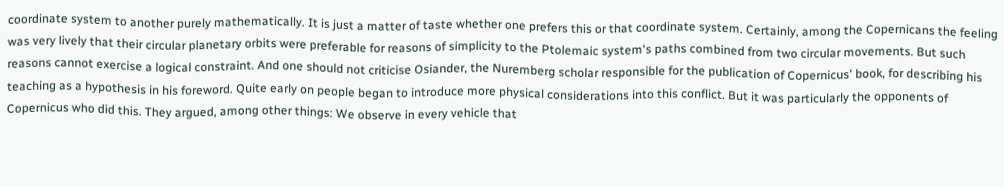coordinate system to another purely mathematically. It is just a matter of taste whether one prefers this or that coordinate system. Certainly, among the Copernicans the feeling was very lively that their circular planetary orbits were preferable for reasons of simplicity to the Ptolemaic system's paths combined from two circular movements. But such reasons cannot exercise a logical constraint. And one should not criticise Osiander, the Nuremberg scholar responsible for the publication of Copernicus' book, for describing his teaching as a hypothesis in his foreword. Quite early on people began to introduce more physical considerations into this conflict. But it was particularly the opponents of Copernicus who did this. They argued, among other things: We observe in every vehicle that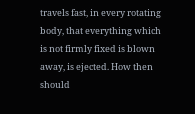travels fast, in every rotating body, that everything which is not firmly fixed is blown away, is ejected. How then should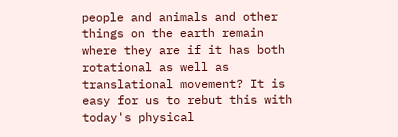people and animals and other things on the earth remain where they are if it has both rotational as well as translational movement? It is easy for us to rebut this with today's physical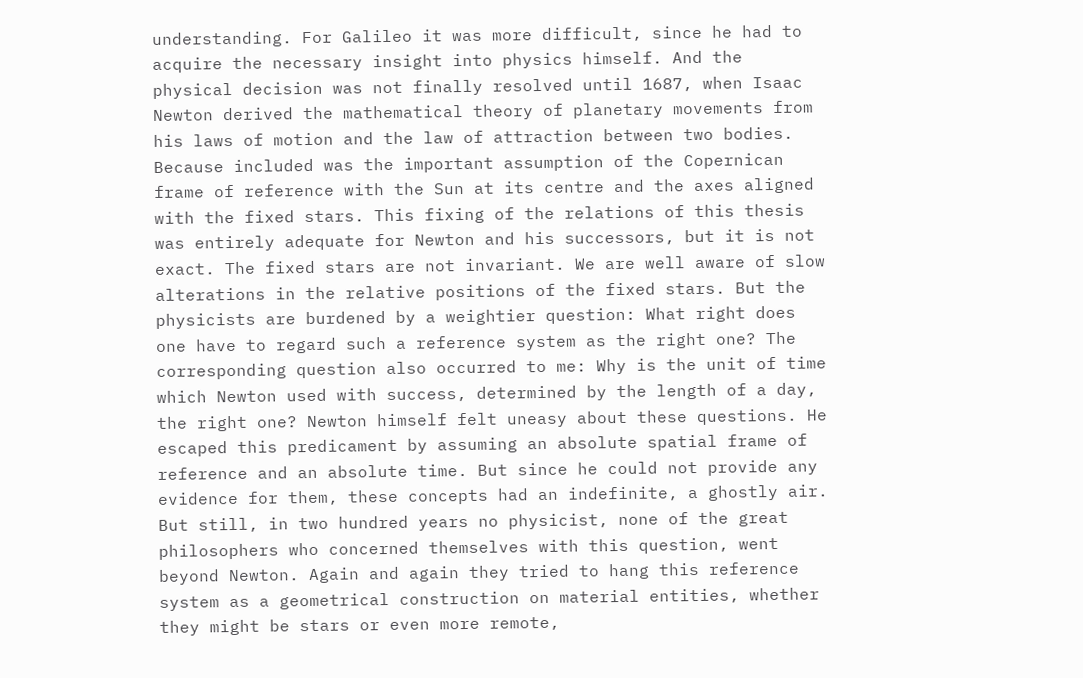understanding. For Galileo it was more difficult, since he had to acquire the necessary insight into physics himself. And the physical decision was not finally resolved until 1687, when Isaac Newton derived the mathematical theory of planetary movements from his laws of motion and the law of attraction between two bodies. Because included was the important assumption of the Copernican frame of reference with the Sun at its centre and the axes aligned with the fixed stars. This fixing of the relations of this thesis was entirely adequate for Newton and his successors, but it is not exact. The fixed stars are not invariant. We are well aware of slow alterations in the relative positions of the fixed stars. But the physicists are burdened by a weightier question: What right does one have to regard such a reference system as the right one? The corresponding question also occurred to me: Why is the unit of time which Newton used with success, determined by the length of a day, the right one? Newton himself felt uneasy about these questions. He escaped this predicament by assuming an absolute spatial frame of reference and an absolute time. But since he could not provide any evidence for them, these concepts had an indefinite, a ghostly air. But still, in two hundred years no physicist, none of the great philosophers who concerned themselves with this question, went beyond Newton. Again and again they tried to hang this reference system as a geometrical construction on material entities, whether they might be stars or even more remote,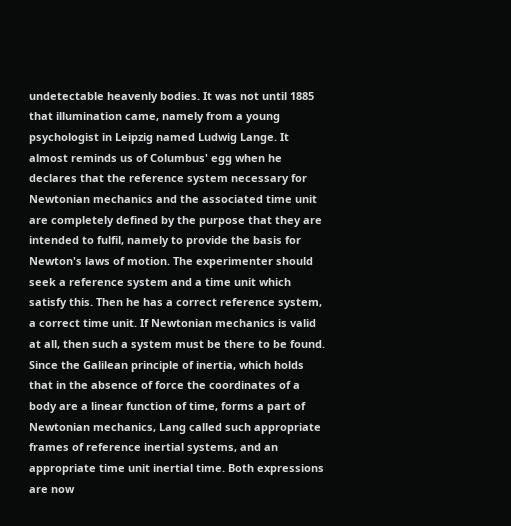undetectable heavenly bodies. It was not until 1885 that illumination came, namely from a young psychologist in Leipzig named Ludwig Lange. It almost reminds us of Columbus' egg when he declares that the reference system necessary for Newtonian mechanics and the associated time unit are completely defined by the purpose that they are intended to fulfil, namely to provide the basis for Newton's laws of motion. The experimenter should seek a reference system and a time unit which satisfy this. Then he has a correct reference system, a correct time unit. If Newtonian mechanics is valid at all, then such a system must be there to be found. Since the Galilean principle of inertia, which holds that in the absence of force the coordinates of a body are a linear function of time, forms a part of Newtonian mechanics, Lang called such appropriate frames of reference inertial systems, and an appropriate time unit inertial time. Both expressions are now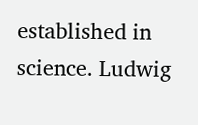established in science. Ludwig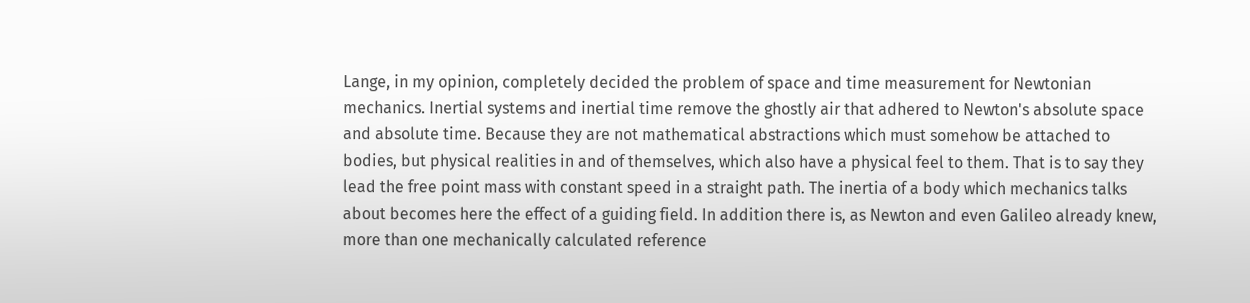Lange, in my opinion, completely decided the problem of space and time measurement for Newtonian mechanics. Inertial systems and inertial time remove the ghostly air that adhered to Newton's absolute space and absolute time. Because they are not mathematical abstractions which must somehow be attached to bodies, but physical realities in and of themselves, which also have a physical feel to them. That is to say they lead the free point mass with constant speed in a straight path. The inertia of a body which mechanics talks about becomes here the effect of a guiding field. In addition there is, as Newton and even Galileo already knew, more than one mechanically calculated reference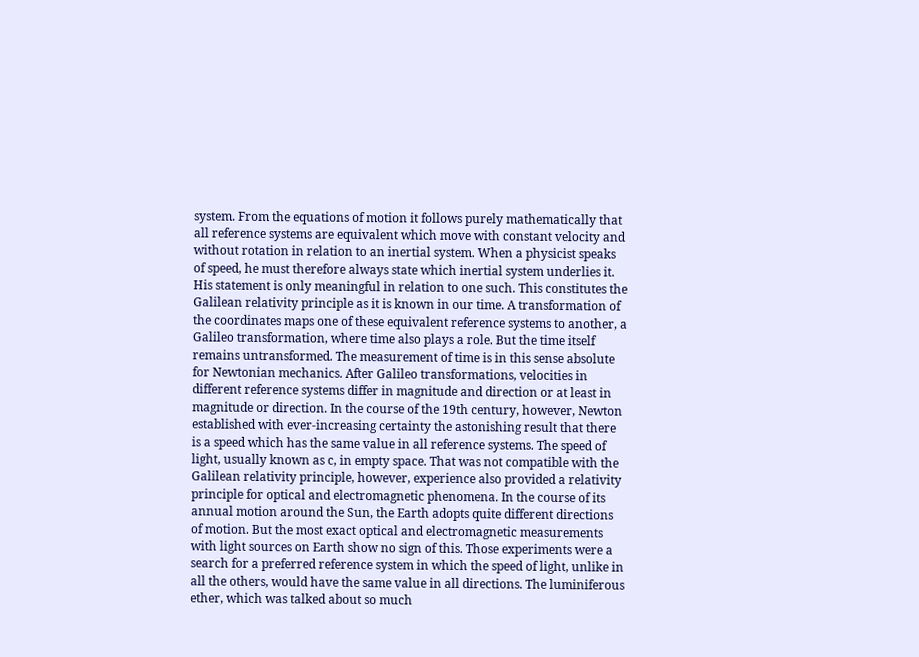system. From the equations of motion it follows purely mathematically that all reference systems are equivalent which move with constant velocity and without rotation in relation to an inertial system. When a physicist speaks of speed, he must therefore always state which inertial system underlies it. His statement is only meaningful in relation to one such. This constitutes the Galilean relativity principle as it is known in our time. A transformation of the coordinates maps one of these equivalent reference systems to another, a Galileo transformation, where time also plays a role. But the time itself remains untransformed. The measurement of time is in this sense absolute for Newtonian mechanics. After Galileo transformations, velocities in different reference systems differ in magnitude and direction or at least in magnitude or direction. In the course of the 19th century, however, Newton established with ever-increasing certainty the astonishing result that there is a speed which has the same value in all reference systems. The speed of light, usually known as c, in empty space. That was not compatible with the Galilean relativity principle, however, experience also provided a relativity principle for optical and electromagnetic phenomena. In the course of its annual motion around the Sun, the Earth adopts quite different directions of motion. But the most exact optical and electromagnetic measurements with light sources on Earth show no sign of this. Those experiments were a search for a preferred reference system in which the speed of light, unlike in all the others, would have the same value in all directions. The luminiferous ether, which was talked about so much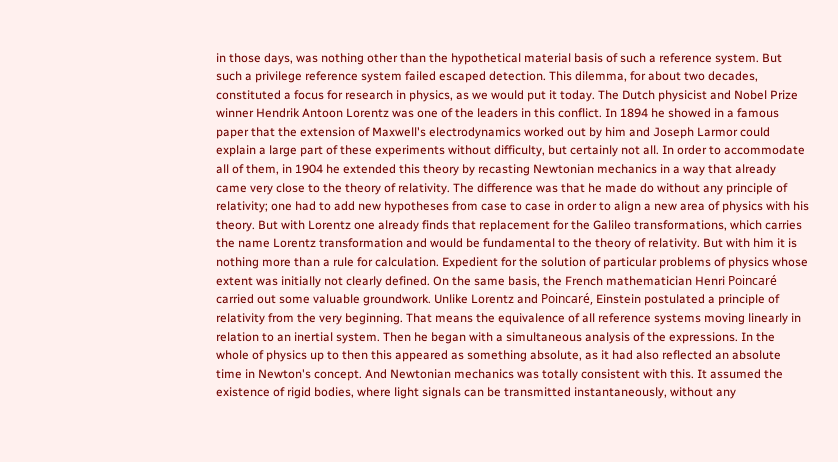in those days, was nothing other than the hypothetical material basis of such a reference system. But such a privilege reference system failed escaped detection. This dilemma, for about two decades, constituted a focus for research in physics, as we would put it today. The Dutch physicist and Nobel Prize winner Hendrik Antoon Lorentz was one of the leaders in this conflict. In 1894 he showed in a famous paper that the extension of Maxwell's electrodynamics worked out by him and Joseph Larmor could explain a large part of these experiments without difficulty, but certainly not all. In order to accommodate all of them, in 1904 he extended this theory by recasting Newtonian mechanics in a way that already came very close to the theory of relativity. The difference was that he made do without any principle of relativity; one had to add new hypotheses from case to case in order to align a new area of physics with his theory. But with Lorentz one already finds that replacement for the Galileo transformations, which carries the name Lorentz transformation and would be fundamental to the theory of relativity. But with him it is nothing more than a rule for calculation. Expedient for the solution of particular problems of physics whose extent was initially not clearly defined. On the same basis, the French mathematician Henri Poincaré carried out some valuable groundwork. Unlike Lorentz and Poincaré, Einstein postulated a principle of relativity from the very beginning. That means the equivalence of all reference systems moving linearly in relation to an inertial system. Then he began with a simultaneous analysis of the expressions. In the whole of physics up to then this appeared as something absolute, as it had also reflected an absolute time in Newton's concept. And Newtonian mechanics was totally consistent with this. It assumed the existence of rigid bodies, where light signals can be transmitted instantaneously, without any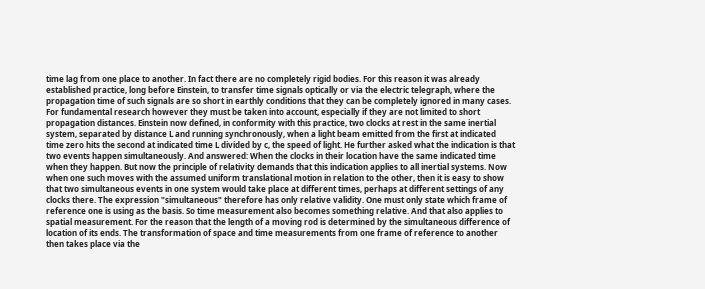time lag from one place to another. In fact there are no completely rigid bodies. For this reason it was already established practice, long before Einstein, to transfer time signals optically or via the electric telegraph, where the propagation time of such signals are so short in earthly conditions that they can be completely ignored in many cases. For fundamental research however they must be taken into account, especially if they are not limited to short propagation distances. Einstein now defined, in conformity with this practice, two clocks at rest in the same inertial system, separated by distance L and running synchronously, when a light beam emitted from the first at indicated time zero hits the second at indicated time L divided by c, the speed of light. He further asked what the indication is that two events happen simultaneously. And answered: When the clocks in their location have the same indicated time when they happen. But now the principle of relativity demands that this indication applies to all inertial systems. Now when one such moves with the assumed uniform translational motion in relation to the other, then it is easy to show that two simultaneous events in one system would take place at different times, perhaps at different settings of any clocks there. The expression "simultaneous" therefore has only relative validity. One must only state which frame of reference one is using as the basis. So time measurement also becomes something relative. And that also applies to spatial measurement. For the reason that the length of a moving rod is determined by the simultaneous difference of location of its ends. The transformation of space and time measurements from one frame of reference to another then takes place via the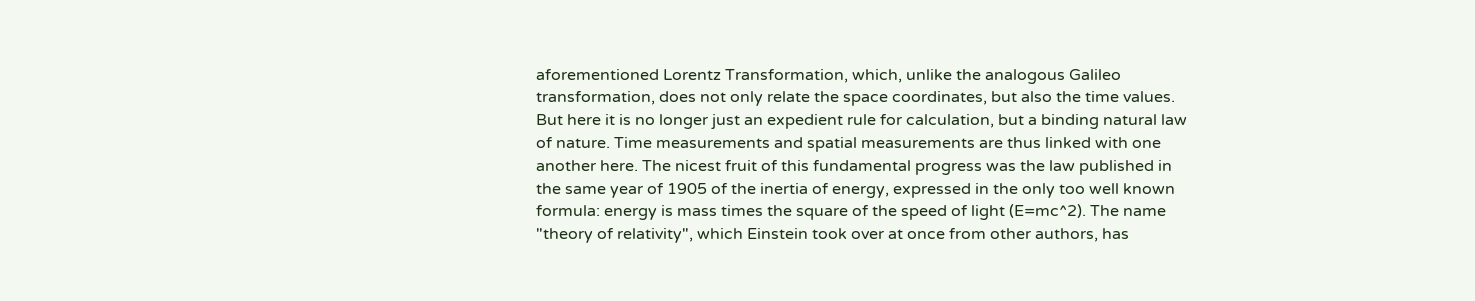aforementioned Lorentz Transformation, which, unlike the analogous Galileo transformation, does not only relate the space coordinates, but also the time values. But here it is no longer just an expedient rule for calculation, but a binding natural law of nature. Time measurements and spatial measurements are thus linked with one another here. The nicest fruit of this fundamental progress was the law published in the same year of 1905 of the inertia of energy, expressed in the only too well known formula: energy is mass times the square of the speed of light (E=mc^2). The name "theory of relativity", which Einstein took over at once from other authors, has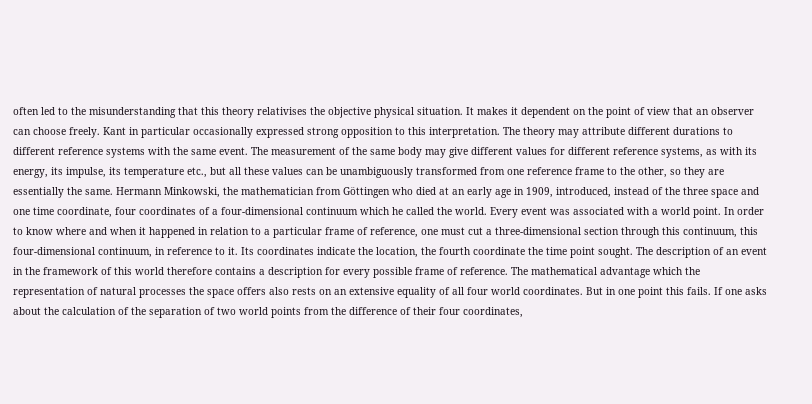often led to the misunderstanding that this theory relativises the objective physical situation. It makes it dependent on the point of view that an observer can choose freely. Kant in particular occasionally expressed strong opposition to this interpretation. The theory may attribute different durations to different reference systems with the same event. The measurement of the same body may give different values for different reference systems, as with its energy, its impulse, its temperature etc., but all these values can be unambiguously transformed from one reference frame to the other, so they are essentially the same. Hermann Minkowski, the mathematician from Göttingen who died at an early age in 1909, introduced, instead of the three space and one time coordinate, four coordinates of a four-dimensional continuum which he called the world. Every event was associated with a world point. In order to know where and when it happened in relation to a particular frame of reference, one must cut a three-dimensional section through this continuum, this four-dimensional continuum, in reference to it. Its coordinates indicate the location, the fourth coordinate the time point sought. The description of an event in the framework of this world therefore contains a description for every possible frame of reference. The mathematical advantage which the representation of natural processes the space offers also rests on an extensive equality of all four world coordinates. But in one point this fails. If one asks about the calculation of the separation of two world points from the difference of their four coordinates,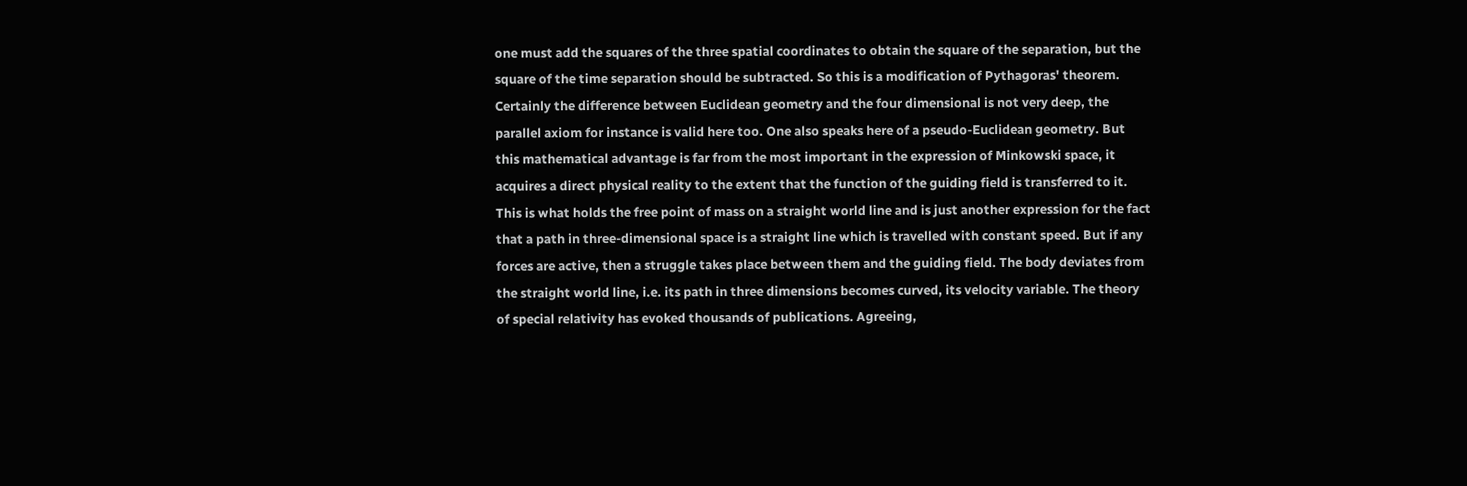one must add the squares of the three spatial coordinates to obtain the square of the separation, but the square of the time separation should be subtracted. So this is a modification of Pythagoras' theorem. Certainly the difference between Euclidean geometry and the four dimensional is not very deep, the parallel axiom for instance is valid here too. One also speaks here of a pseudo-Euclidean geometry. But this mathematical advantage is far from the most important in the expression of Minkowski space, it acquires a direct physical reality to the extent that the function of the guiding field is transferred to it. This is what holds the free point of mass on a straight world line and is just another expression for the fact that a path in three-dimensional space is a straight line which is travelled with constant speed. But if any forces are active, then a struggle takes place between them and the guiding field. The body deviates from the straight world line, i.e. its path in three dimensions becomes curved, its velocity variable. The theory of special relativity has evoked thousands of publications. Agreeing,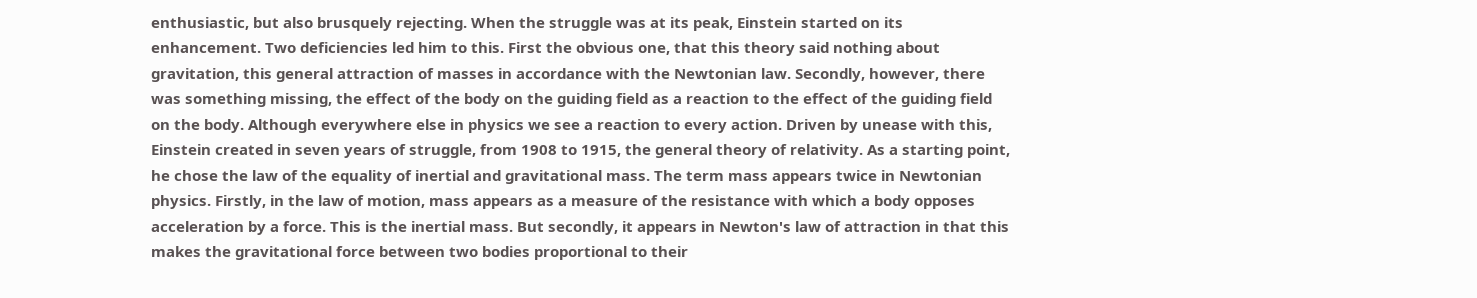enthusiastic, but also brusquely rejecting. When the struggle was at its peak, Einstein started on its enhancement. Two deficiencies led him to this. First the obvious one, that this theory said nothing about gravitation, this general attraction of masses in accordance with the Newtonian law. Secondly, however, there was something missing, the effect of the body on the guiding field as a reaction to the effect of the guiding field on the body. Although everywhere else in physics we see a reaction to every action. Driven by unease with this, Einstein created in seven years of struggle, from 1908 to 1915, the general theory of relativity. As a starting point, he chose the law of the equality of inertial and gravitational mass. The term mass appears twice in Newtonian physics. Firstly, in the law of motion, mass appears as a measure of the resistance with which a body opposes acceleration by a force. This is the inertial mass. But secondly, it appears in Newton's law of attraction in that this makes the gravitational force between two bodies proportional to their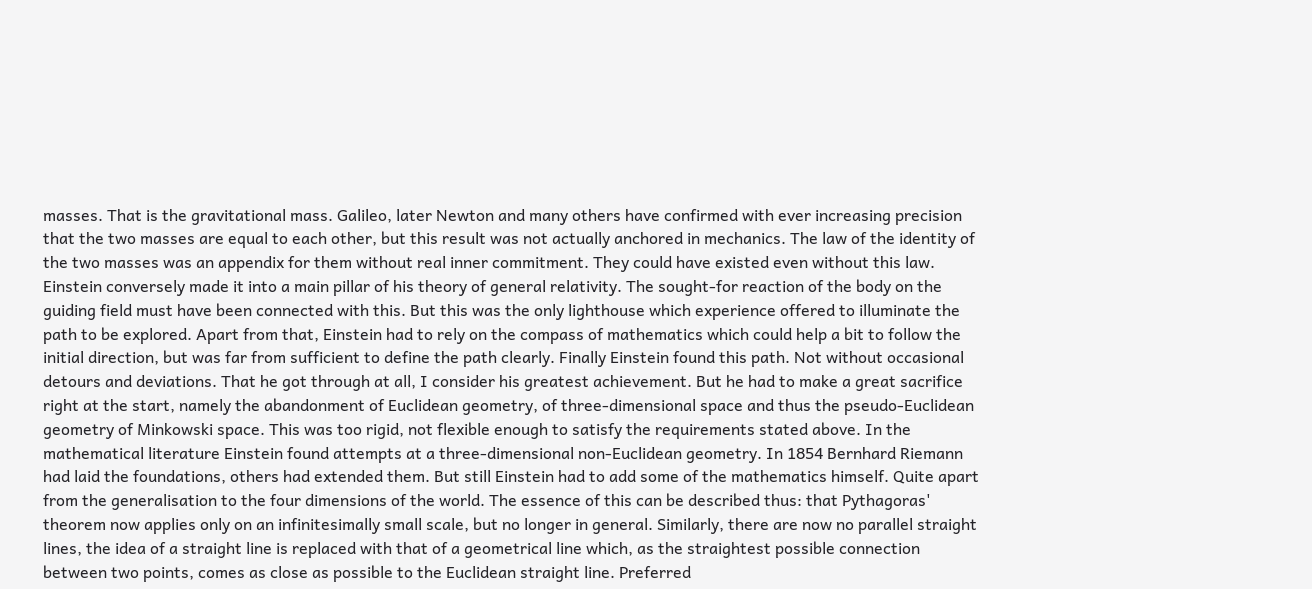masses. That is the gravitational mass. Galileo, later Newton and many others have confirmed with ever increasing precision that the two masses are equal to each other, but this result was not actually anchored in mechanics. The law of the identity of the two masses was an appendix for them without real inner commitment. They could have existed even without this law. Einstein conversely made it into a main pillar of his theory of general relativity. The sought-for reaction of the body on the guiding field must have been connected with this. But this was the only lighthouse which experience offered to illuminate the path to be explored. Apart from that, Einstein had to rely on the compass of mathematics which could help a bit to follow the initial direction, but was far from sufficient to define the path clearly. Finally Einstein found this path. Not without occasional detours and deviations. That he got through at all, I consider his greatest achievement. But he had to make a great sacrifice right at the start, namely the abandonment of Euclidean geometry, of three-dimensional space and thus the pseudo-Euclidean geometry of Minkowski space. This was too rigid, not flexible enough to satisfy the requirements stated above. In the mathematical literature Einstein found attempts at a three-dimensional non-Euclidean geometry. In 1854 Bernhard Riemann had laid the foundations, others had extended them. But still Einstein had to add some of the mathematics himself. Quite apart from the generalisation to the four dimensions of the world. The essence of this can be described thus: that Pythagoras' theorem now applies only on an infinitesimally small scale, but no longer in general. Similarly, there are now no parallel straight lines, the idea of a straight line is replaced with that of a geometrical line which, as the straightest possible connection between two points, comes as close as possible to the Euclidean straight line. Preferred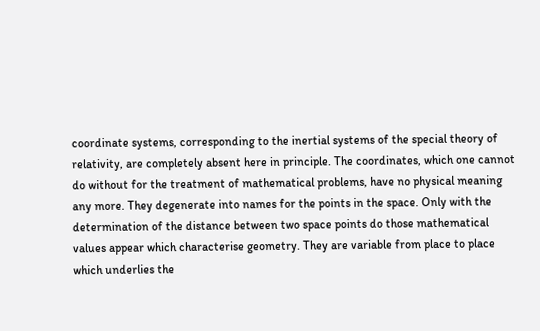coordinate systems, corresponding to the inertial systems of the special theory of relativity, are completely absent here in principle. The coordinates, which one cannot do without for the treatment of mathematical problems, have no physical meaning any more. They degenerate into names for the points in the space. Only with the determination of the distance between two space points do those mathematical values appear which characterise geometry. They are variable from place to place which underlies the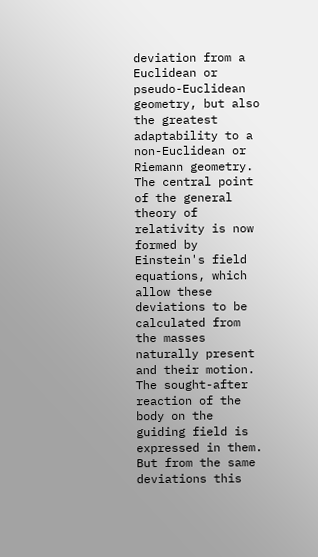deviation from a Euclidean or pseudo-Euclidean geometry, but also the greatest adaptability to a non-Euclidean or Riemann geometry. The central point of the general theory of relativity is now formed by Einstein's field equations, which allow these deviations to be calculated from the masses naturally present and their motion. The sought-after reaction of the body on the guiding field is expressed in them. But from the same deviations this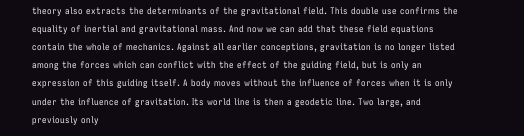theory also extracts the determinants of the gravitational field. This double use confirms the equality of inertial and gravitational mass. And now we can add that these field equations contain the whole of mechanics. Against all earlier conceptions, gravitation is no longer listed among the forces which can conflict with the effect of the guiding field, but is only an expression of this guiding itself. A body moves without the influence of forces when it is only under the influence of gravitation. Its world line is then a geodetic line. Two large, and previously only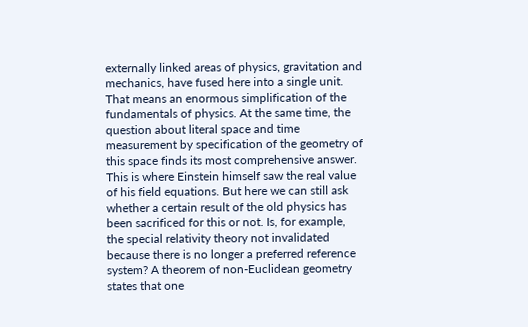externally linked areas of physics, gravitation and mechanics, have fused here into a single unit. That means an enormous simplification of the fundamentals of physics. At the same time, the question about literal space and time measurement by specification of the geometry of this space finds its most comprehensive answer. This is where Einstein himself saw the real value of his field equations. But here we can still ask whether a certain result of the old physics has been sacrificed for this or not. Is, for example, the special relativity theory not invalidated because there is no longer a preferred reference system? A theorem of non-Euclidean geometry states that one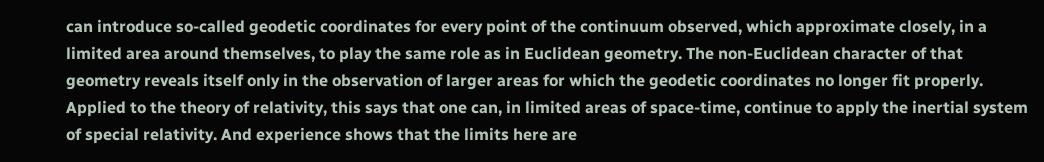can introduce so-called geodetic coordinates for every point of the continuum observed, which approximate closely, in a limited area around themselves, to play the same role as in Euclidean geometry. The non-Euclidean character of that geometry reveals itself only in the observation of larger areas for which the geodetic coordinates no longer fit properly. Applied to the theory of relativity, this says that one can, in limited areas of space-time, continue to apply the inertial system of special relativity. And experience shows that the limits here are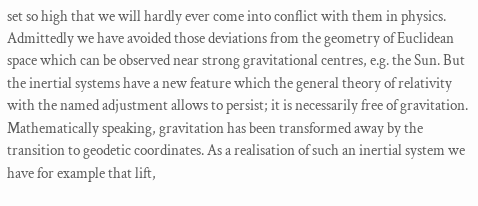set so high that we will hardly ever come into conflict with them in physics. Admittedly we have avoided those deviations from the geometry of Euclidean space which can be observed near strong gravitational centres, e.g. the Sun. But the inertial systems have a new feature which the general theory of relativity with the named adjustment allows to persist; it is necessarily free of gravitation. Mathematically speaking, gravitation has been transformed away by the transition to geodetic coordinates. As a realisation of such an inertial system we have for example that lift,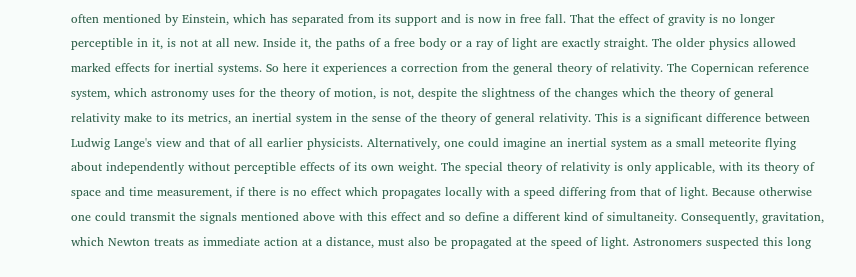often mentioned by Einstein, which has separated from its support and is now in free fall. That the effect of gravity is no longer perceptible in it, is not at all new. Inside it, the paths of a free body or a ray of light are exactly straight. The older physics allowed marked effects for inertial systems. So here it experiences a correction from the general theory of relativity. The Copernican reference system, which astronomy uses for the theory of motion, is not, despite the slightness of the changes which the theory of general relativity make to its metrics, an inertial system in the sense of the theory of general relativity. This is a significant difference between Ludwig Lange's view and that of all earlier physicists. Alternatively, one could imagine an inertial system as a small meteorite flying about independently without perceptible effects of its own weight. The special theory of relativity is only applicable, with its theory of space and time measurement, if there is no effect which propagates locally with a speed differing from that of light. Because otherwise one could transmit the signals mentioned above with this effect and so define a different kind of simultaneity. Consequently, gravitation, which Newton treats as immediate action at a distance, must also be propagated at the speed of light. Astronomers suspected this long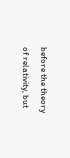before the theory of relativity, but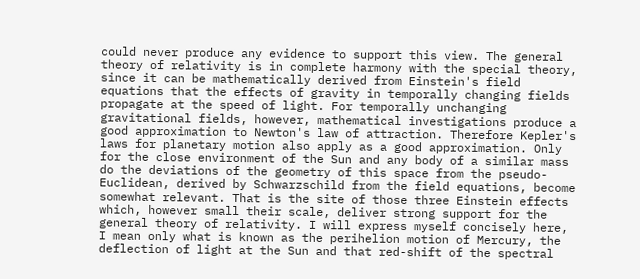could never produce any evidence to support this view. The general theory of relativity is in complete harmony with the special theory, since it can be mathematically derived from Einstein's field equations that the effects of gravity in temporally changing fields propagate at the speed of light. For temporally unchanging gravitational fields, however, mathematical investigations produce a good approximation to Newton's law of attraction. Therefore Kepler's laws for planetary motion also apply as a good approximation. Only for the close environment of the Sun and any body of a similar mass do the deviations of the geometry of this space from the pseudo-Euclidean, derived by Schwarzschild from the field equations, become somewhat relevant. That is the site of those three Einstein effects which, however small their scale, deliver strong support for the general theory of relativity. I will express myself concisely here, I mean only what is known as the perihelion motion of Mercury, the deflection of light at the Sun and that red-shift of the spectral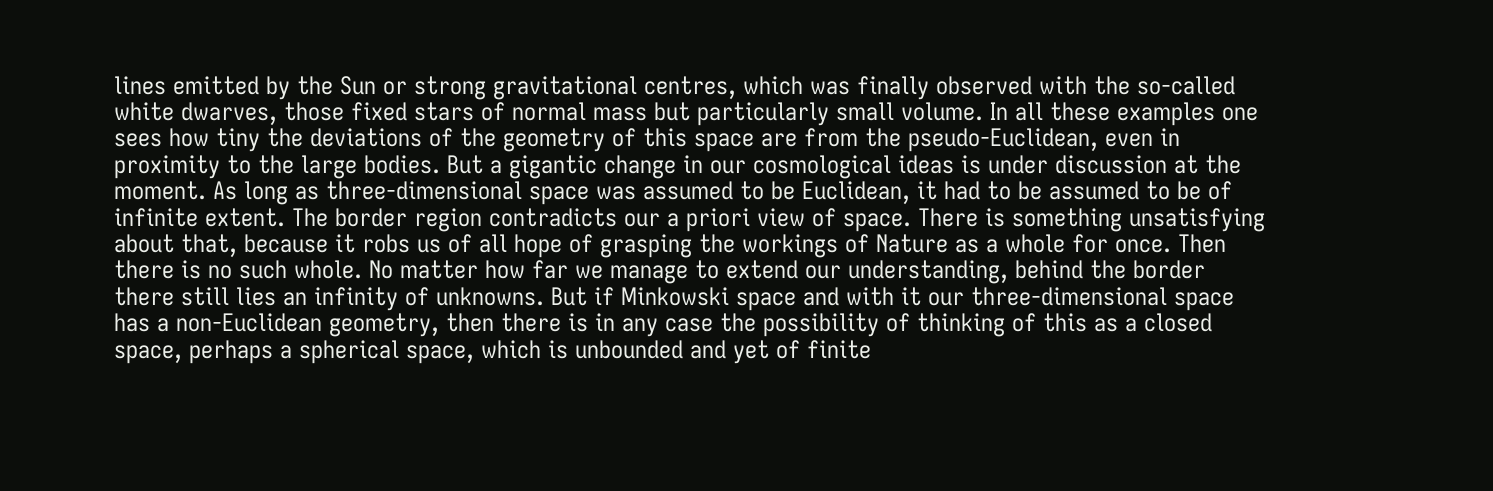lines emitted by the Sun or strong gravitational centres, which was finally observed with the so-called white dwarves, those fixed stars of normal mass but particularly small volume. In all these examples one sees how tiny the deviations of the geometry of this space are from the pseudo-Euclidean, even in proximity to the large bodies. But a gigantic change in our cosmological ideas is under discussion at the moment. As long as three-dimensional space was assumed to be Euclidean, it had to be assumed to be of infinite extent. The border region contradicts our a priori view of space. There is something unsatisfying about that, because it robs us of all hope of grasping the workings of Nature as a whole for once. Then there is no such whole. No matter how far we manage to extend our understanding, behind the border there still lies an infinity of unknowns. But if Minkowski space and with it our three-dimensional space has a non-Euclidean geometry, then there is in any case the possibility of thinking of this as a closed space, perhaps a spherical space, which is unbounded and yet of finite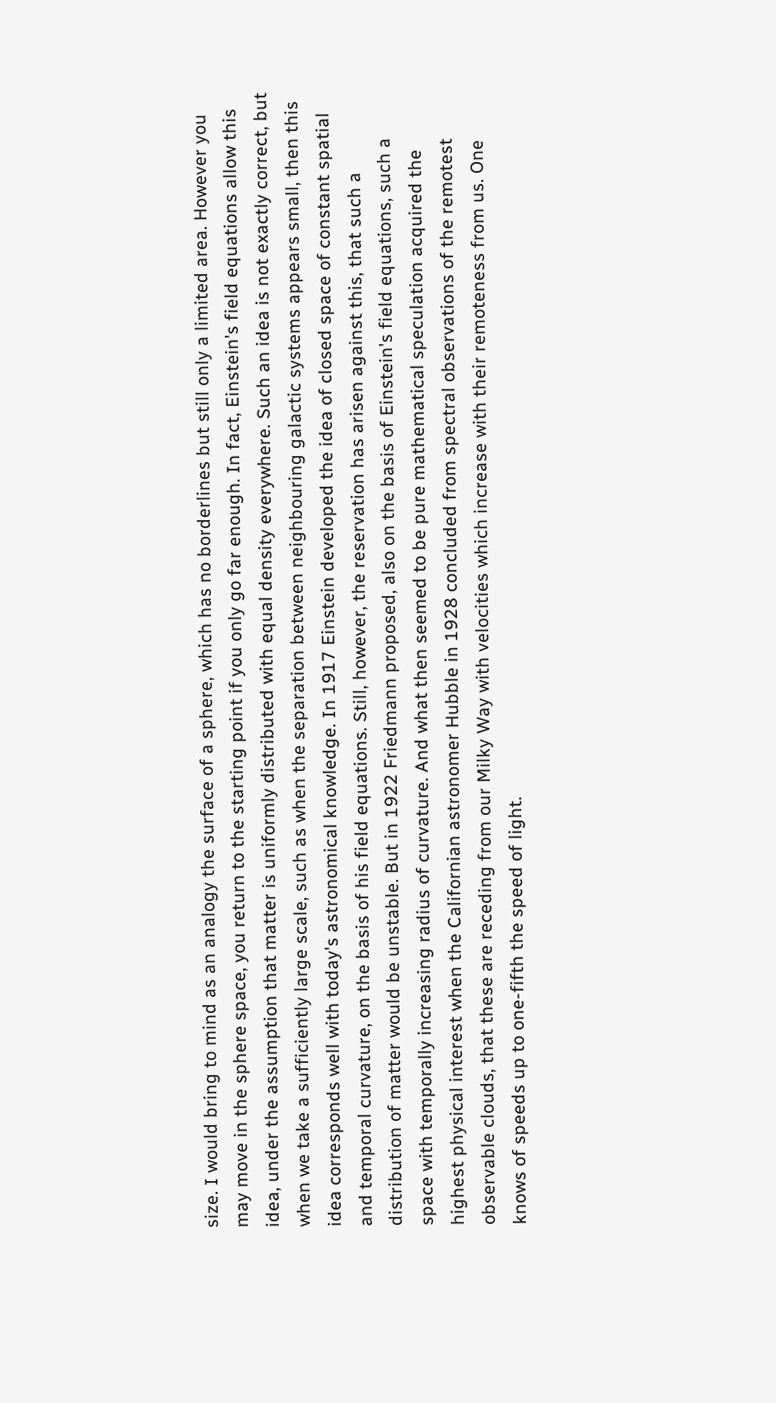size. I would bring to mind as an analogy the surface of a sphere, which has no borderlines but still only a limited area. However you may move in the sphere space, you return to the starting point if you only go far enough. In fact, Einstein's field equations allow this idea, under the assumption that matter is uniformly distributed with equal density everywhere. Such an idea is not exactly correct, but when we take a sufficiently large scale, such as when the separation between neighbouring galactic systems appears small, then this idea corresponds well with today's astronomical knowledge. In 1917 Einstein developed the idea of closed space of constant spatial and temporal curvature, on the basis of his field equations. Still, however, the reservation has arisen against this, that such a distribution of matter would be unstable. But in 1922 Friedmann proposed, also on the basis of Einstein's field equations, such a space with temporally increasing radius of curvature. And what then seemed to be pure mathematical speculation acquired the highest physical interest when the Californian astronomer Hubble in 1928 concluded from spectral observations of the remotest observable clouds, that these are receding from our Milky Way with velocities which increase with their remoteness from us. One knows of speeds up to one-fifth the speed of light.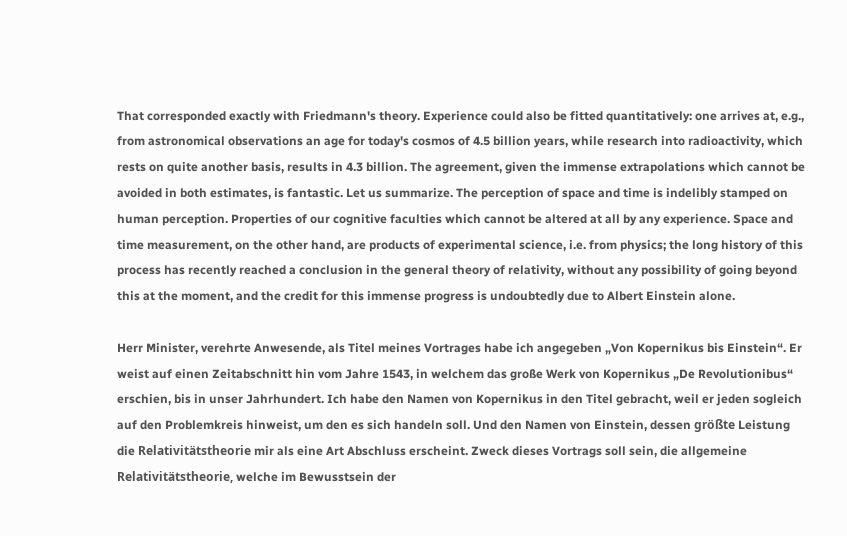That corresponded exactly with Friedmann's theory. Experience could also be fitted quantitatively: one arrives at, e.g., from astronomical observations an age for today's cosmos of 4.5 billion years, while research into radioactivity, which rests on quite another basis, results in 4.3 billion. The agreement, given the immense extrapolations which cannot be avoided in both estimates, is fantastic. Let us summarize. The perception of space and time is indelibly stamped on human perception. Properties of our cognitive faculties which cannot be altered at all by any experience. Space and time measurement, on the other hand, are products of experimental science, i.e. from physics; the long history of this process has recently reached a conclusion in the general theory of relativity, without any possibility of going beyond this at the moment, and the credit for this immense progress is undoubtedly due to Albert Einstein alone.

Herr Minister, verehrte Anwesende, als Titel meines Vortrages habe ich angegeben „Von Kopernikus bis Einstein“. Er weist auf einen Zeitabschnitt hin vom Jahre 1543, in welchem das große Werk von Kopernikus „De Revolutionibus“ erschien, bis in unser Jahrhundert. Ich habe den Namen von Kopernikus in den Titel gebracht, weil er jeden sogleich auf den Problemkreis hinweist, um den es sich handeln soll. Und den Namen von Einstein, dessen größte Leistung die Relativitätstheorie mir als eine Art Abschluss erscheint. Zweck dieses Vortrags soll sein, die allgemeine Relativitätstheorie, welche im Bewusstsein der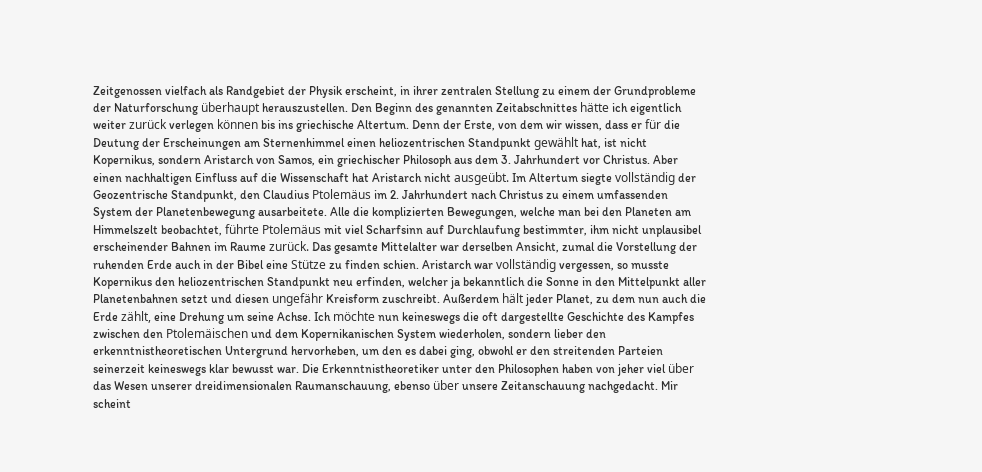Zeitgenossen vielfach als Randgebiet der Physik erscheint, in ihrer zentralen Stellung zu einem der Grundprobleme der Naturforschung überhaupt herauszustellen. Den Beginn des genannten Zeitabschnittes hätte ich eigentlich weiter zurück verlegen können bis ins griechische Altertum. Denn der Erste, von dem wir wissen, dass er für die Deutung der Erscheinungen am Sternenhimmel einen heliozentrischen Standpunkt gewählt hat, ist nicht Kopernikus, sondern Aristarch von Samos, ein griechischer Philosoph aus dem 3. Jahrhundert vor Christus. Aber einen nachhaltigen Einfluss auf die Wissenschaft hat Aristarch nicht ausgeübt. Im Altertum siegte vollständig der Geozentrische Standpunkt, den Claudius Ptolemäus im 2. Jahrhundert nach Christus zu einem umfassenden System der Planetenbewegung ausarbeitete. Alle die komplizierten Bewegungen, welche man bei den Planeten am Himmelszelt beobachtet, führte Ptolemäus mit viel Scharfsinn auf Durchlaufung bestimmter, ihm nicht unplausibel erscheinender Bahnen im Raume zurück. Das gesamte Mittelalter war derselben Ansicht, zumal die Vorstellung der ruhenden Erde auch in der Bibel eine Stütze zu finden schien. Aristarch war vollständig vergessen, so musste Kopernikus den heliozentrischen Standpunkt neu erfinden, welcher ja bekanntlich die Sonne in den Mittelpunkt aller Planetenbahnen setzt und diesen ungefähr Kreisform zuschreibt. Außerdem hält jeder Planet, zu dem nun auch die Erde zählt, eine Drehung um seine Achse. Ich möchte nun keineswegs die oft dargestellte Geschichte des Kampfes zwischen den Ptolemäischen und dem Kopernikanischen System wiederholen, sondern lieber den erkenntnistheoretischen Untergrund hervorheben, um den es dabei ging, obwohl er den streitenden Parteien seinerzeit keineswegs klar bewusst war. Die Erkenntnistheoretiker unter den Philosophen haben von jeher viel über das Wesen unserer dreidimensionalen Raumanschauung, ebenso über unsere Zeitanschauung nachgedacht. Mir scheint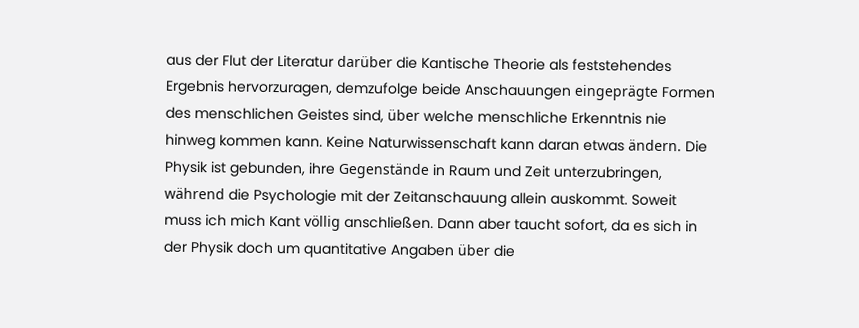aus der Flut der Literatur darüber die Kantische Theorie als feststehendes Ergebnis hervorzuragen, demzufolge beide Anschauungen eingeprägte Formen des menschlichen Geistes sind, über welche menschliche Erkenntnis nie hinweg kommen kann. Keine Naturwissenschaft kann daran etwas ändern. Die Physik ist gebunden, ihre Gegenstände in Raum und Zeit unterzubringen, während die Psychologie mit der Zeitanschauung allein auskommt. Soweit muss ich mich Kant völlig anschließen. Dann aber taucht sofort, da es sich in der Physik doch um quantitative Angaben über die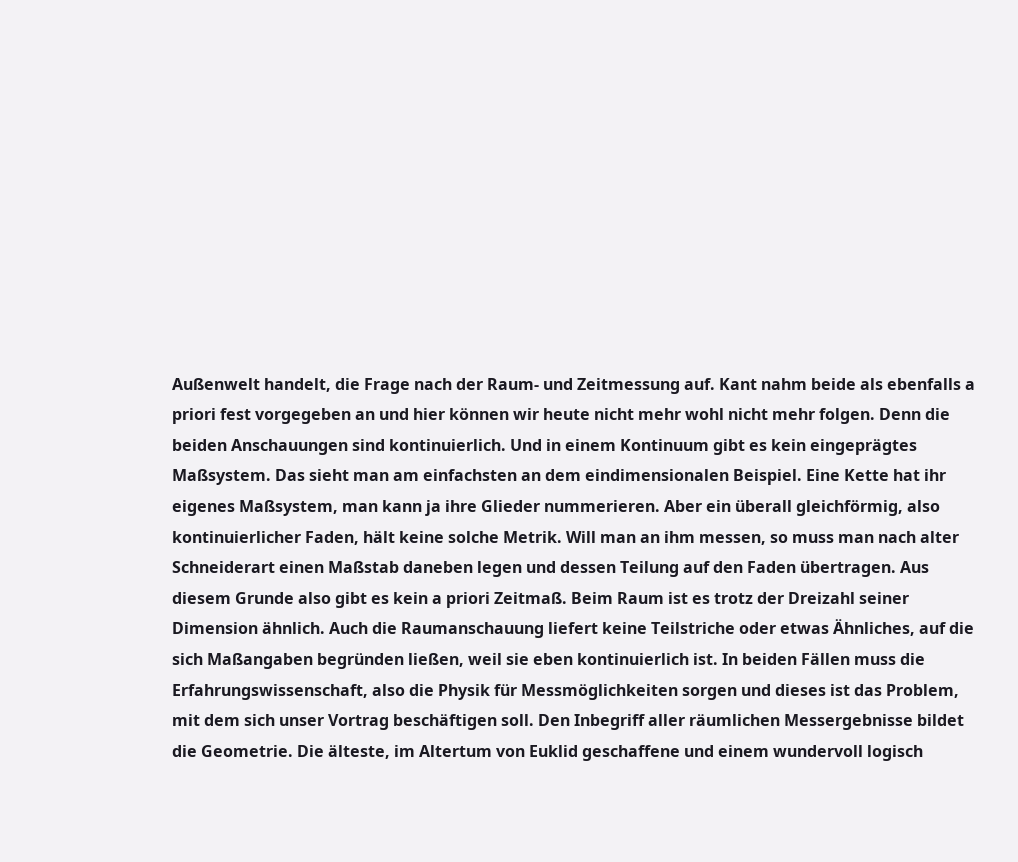Außenwelt handelt, die Frage nach der Raum- und Zeitmessung auf. Kant nahm beide als ebenfalls a priori fest vorgegeben an und hier können wir heute nicht mehr wohl nicht mehr folgen. Denn die beiden Anschauungen sind kontinuierlich. Und in einem Kontinuum gibt es kein eingeprägtes Maßsystem. Das sieht man am einfachsten an dem eindimensionalen Beispiel. Eine Kette hat ihr eigenes Maßsystem, man kann ja ihre Glieder nummerieren. Aber ein überall gleichförmig, also kontinuierlicher Faden, hält keine solche Metrik. Will man an ihm messen, so muss man nach alter Schneiderart einen Maßstab daneben legen und dessen Teilung auf den Faden übertragen. Aus diesem Grunde also gibt es kein a priori Zeitmaß. Beim Raum ist es trotz der Dreizahl seiner Dimension ähnlich. Auch die Raumanschauung liefert keine Teilstriche oder etwas Ähnliches, auf die sich Maßangaben begründen ließen, weil sie eben kontinuierlich ist. In beiden Fällen muss die Erfahrungswissenschaft, also die Physik für Messmöglichkeiten sorgen und dieses ist das Problem, mit dem sich unser Vortrag beschäftigen soll. Den Inbegriff aller räumlichen Messergebnisse bildet die Geometrie. Die älteste, im Altertum von Euklid geschaffene und einem wundervoll logisch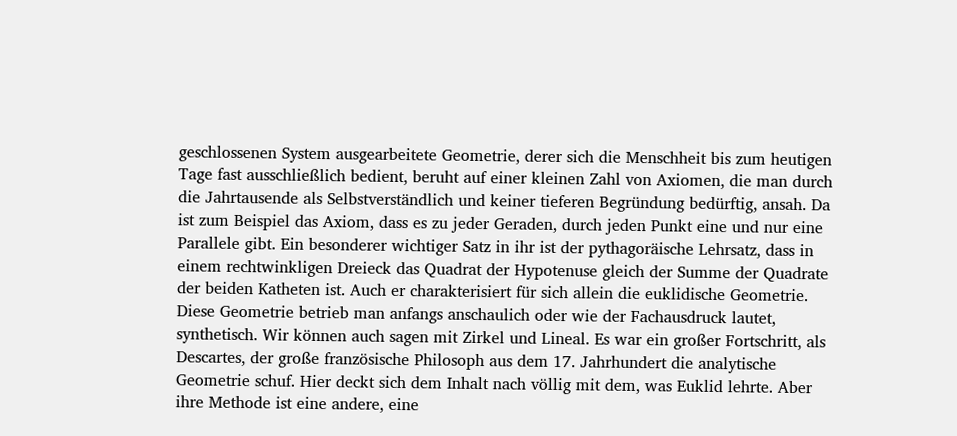geschlossenen System ausgearbeitete Geometrie, derer sich die Menschheit bis zum heutigen Tage fast ausschließlich bedient, beruht auf einer kleinen Zahl von Axiomen, die man durch die Jahrtausende als Selbstverständlich und keiner tieferen Begründung bedürftig, ansah. Da ist zum Beispiel das Axiom, dass es zu jeder Geraden, durch jeden Punkt eine und nur eine Parallele gibt. Ein besonderer wichtiger Satz in ihr ist der pythagoräische Lehrsatz, dass in einem rechtwinkligen Dreieck das Quadrat der Hypotenuse gleich der Summe der Quadrate der beiden Katheten ist. Auch er charakterisiert für sich allein die euklidische Geometrie. Diese Geometrie betrieb man anfangs anschaulich oder wie der Fachausdruck lautet, synthetisch. Wir können auch sagen mit Zirkel und Lineal. Es war ein großer Fortschritt, als Descartes, der große französische Philosoph aus dem 17. Jahrhundert die analytische Geometrie schuf. Hier deckt sich dem Inhalt nach völlig mit dem, was Euklid lehrte. Aber ihre Methode ist eine andere, eine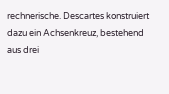rechnerische. Descartes konstruiert dazu ein Achsenkreuz, bestehend aus drei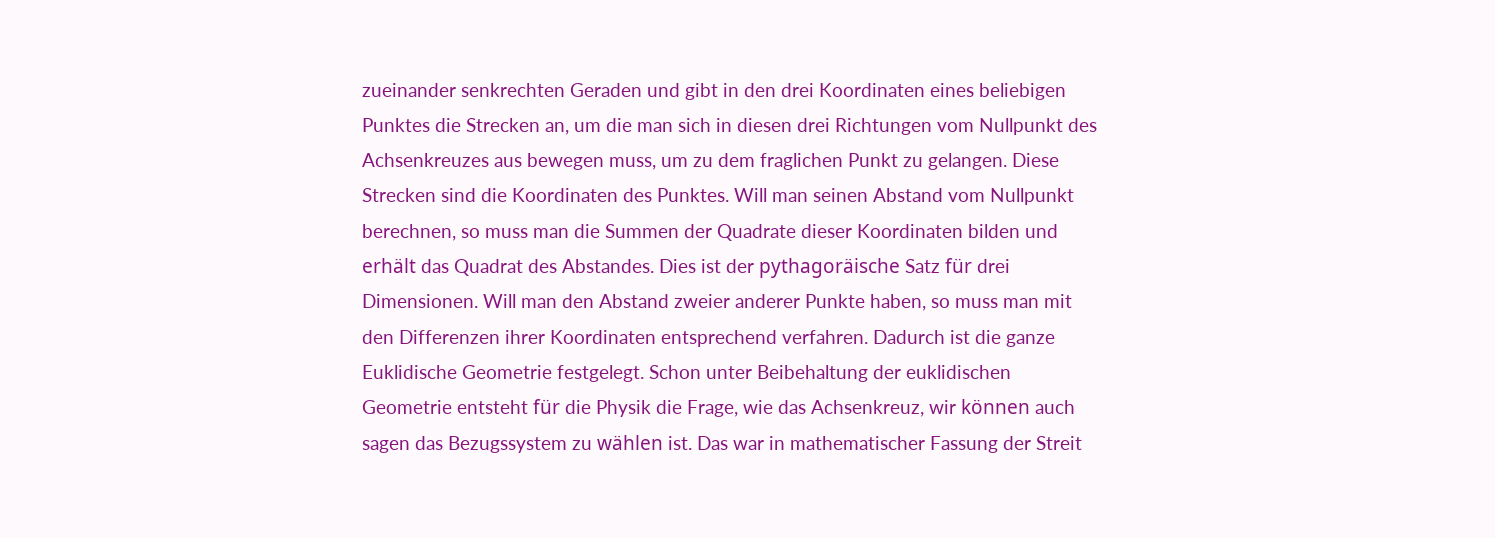zueinander senkrechten Geraden und gibt in den drei Koordinaten eines beliebigen Punktes die Strecken an, um die man sich in diesen drei Richtungen vom Nullpunkt des Achsenkreuzes aus bewegen muss, um zu dem fraglichen Punkt zu gelangen. Diese Strecken sind die Koordinaten des Punktes. Will man seinen Abstand vom Nullpunkt berechnen, so muss man die Summen der Quadrate dieser Koordinaten bilden und erhält das Quadrat des Abstandes. Dies ist der pythagoräische Satz für drei Dimensionen. Will man den Abstand zweier anderer Punkte haben, so muss man mit den Differenzen ihrer Koordinaten entsprechend verfahren. Dadurch ist die ganze Euklidische Geometrie festgelegt. Schon unter Beibehaltung der euklidischen Geometrie entsteht für die Physik die Frage, wie das Achsenkreuz, wir können auch sagen das Bezugssystem zu wählen ist. Das war in mathematischer Fassung der Streit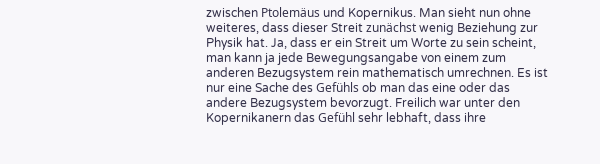zwischen Ptolemäus und Kopernikus. Man sieht nun ohne weiteres, dass dieser Streit zunächst wenig Beziehung zur Physik hat. Ja, dass er ein Streit um Worte zu sein scheint, man kann ja jede Bewegungsangabe von einem zum anderen Bezugsystem rein mathematisch umrechnen. Es ist nur eine Sache des Gefühls ob man das eine oder das andere Bezugsystem bevorzugt. Freilich war unter den Kopernikanern das Gefühl sehr lebhaft, dass ihre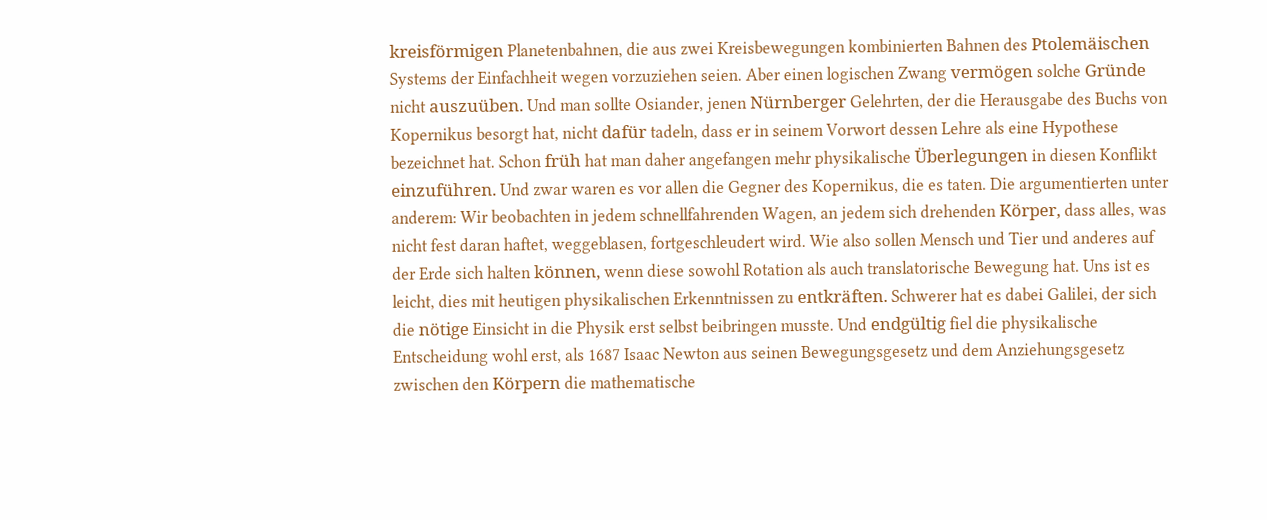kreisförmigen Planetenbahnen, die aus zwei Kreisbewegungen kombinierten Bahnen des Ptolemäischen Systems der Einfachheit wegen vorzuziehen seien. Aber einen logischen Zwang vermögen solche Gründe nicht auszuüben. Und man sollte Osiander, jenen Nürnberger Gelehrten, der die Herausgabe des Buchs von Kopernikus besorgt hat, nicht dafür tadeln, dass er in seinem Vorwort dessen Lehre als eine Hypothese bezeichnet hat. Schon früh hat man daher angefangen mehr physikalische Überlegungen in diesen Konflikt einzuführen. Und zwar waren es vor allen die Gegner des Kopernikus, die es taten. Die argumentierten unter anderem: Wir beobachten in jedem schnellfahrenden Wagen, an jedem sich drehenden Körper, dass alles, was nicht fest daran haftet, weggeblasen, fortgeschleudert wird. Wie also sollen Mensch und Tier und anderes auf der Erde sich halten können, wenn diese sowohl Rotation als auch translatorische Bewegung hat. Uns ist es leicht, dies mit heutigen physikalischen Erkenntnissen zu entkräften. Schwerer hat es dabei Galilei, der sich die nötige Einsicht in die Physik erst selbst beibringen musste. Und endgültig fiel die physikalische Entscheidung wohl erst, als 1687 Isaac Newton aus seinen Bewegungsgesetz und dem Anziehungsgesetz zwischen den Körpern die mathematische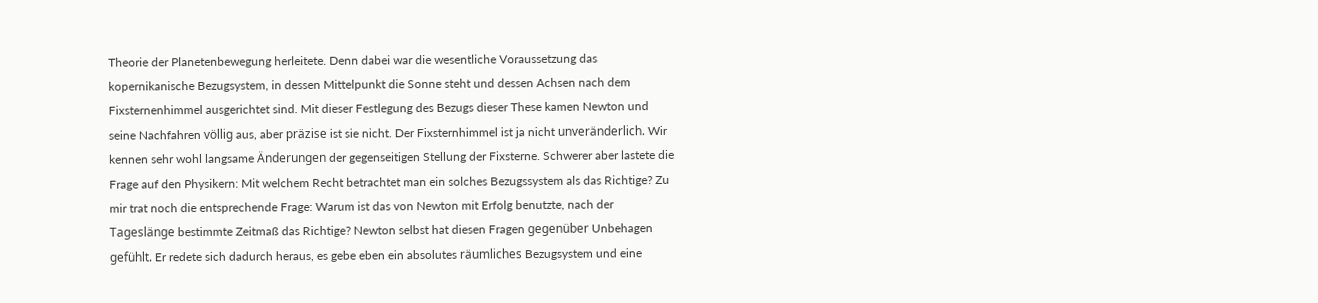Theorie der Planetenbewegung herleitete. Denn dabei war die wesentliche Voraussetzung das kopernikanische Bezugsystem, in dessen Mittelpunkt die Sonne steht und dessen Achsen nach dem Fixsternenhimmel ausgerichtet sind. Mit dieser Festlegung des Bezugs dieser These kamen Newton und seine Nachfahren völlig aus, aber präzise ist sie nicht. Der Fixsternhimmel ist ja nicht unveränderlich. Wir kennen sehr wohl langsame Änderungen der gegenseitigen Stellung der Fixsterne. Schwerer aber lastete die Frage auf den Physikern: Mit welchem Recht betrachtet man ein solches Bezugssystem als das Richtige? Zu mir trat noch die entsprechende Frage: Warum ist das von Newton mit Erfolg benutzte, nach der Tageslänge bestimmte Zeitmaß das Richtige? Newton selbst hat diesen Fragen gegenüber Unbehagen gefühlt. Er redete sich dadurch heraus, es gebe eben ein absolutes räumliches Bezugsystem und eine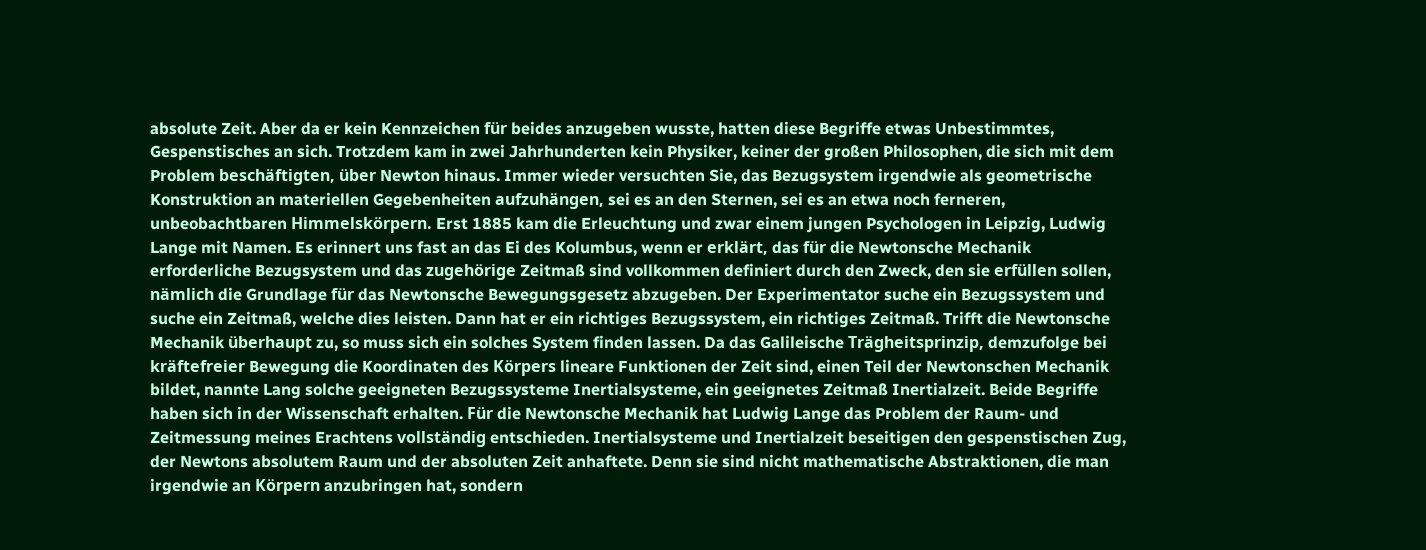absolute Zeit. Aber da er kein Kennzeichen für beides anzugeben wusste, hatten diese Begriffe etwas Unbestimmtes, Gespenstisches an sich. Trotzdem kam in zwei Jahrhunderten kein Physiker, keiner der großen Philosophen, die sich mit dem Problem beschäftigten, über Newton hinaus. Immer wieder versuchten Sie, das Bezugsystem irgendwie als geometrische Konstruktion an materiellen Gegebenheiten aufzuhängen, sei es an den Sternen, sei es an etwa noch ferneren, unbeobachtbaren Himmelskörpern. Erst 1885 kam die Erleuchtung und zwar einem jungen Psychologen in Leipzig, Ludwig Lange mit Namen. Es erinnert uns fast an das Ei des Kolumbus, wenn er erklärt, das für die Newtonsche Mechanik erforderliche Bezugsystem und das zugehörige Zeitmaß sind vollkommen definiert durch den Zweck, den sie erfüllen sollen, nämlich die Grundlage für das Newtonsche Bewegungsgesetz abzugeben. Der Experimentator suche ein Bezugssystem und suche ein Zeitmaß, welche dies leisten. Dann hat er ein richtiges Bezugssystem, ein richtiges Zeitmaß. Trifft die Newtonsche Mechanik überhaupt zu, so muss sich ein solches System finden lassen. Da das Galileische Trägheitsprinzip, demzufolge bei kräftefreier Bewegung die Koordinaten des Körpers lineare Funktionen der Zeit sind, einen Teil der Newtonschen Mechanik bildet, nannte Lang solche geeigneten Bezugssysteme Inertialsysteme, ein geeignetes Zeitmaß Inertialzeit. Beide Begriffe haben sich in der Wissenschaft erhalten. Für die Newtonsche Mechanik hat Ludwig Lange das Problem der Raum- und Zeitmessung meines Erachtens vollständig entschieden. Inertialsysteme und Inertialzeit beseitigen den gespenstischen Zug, der Newtons absolutem Raum und der absoluten Zeit anhaftete. Denn sie sind nicht mathematische Abstraktionen, die man irgendwie an Körpern anzubringen hat, sondern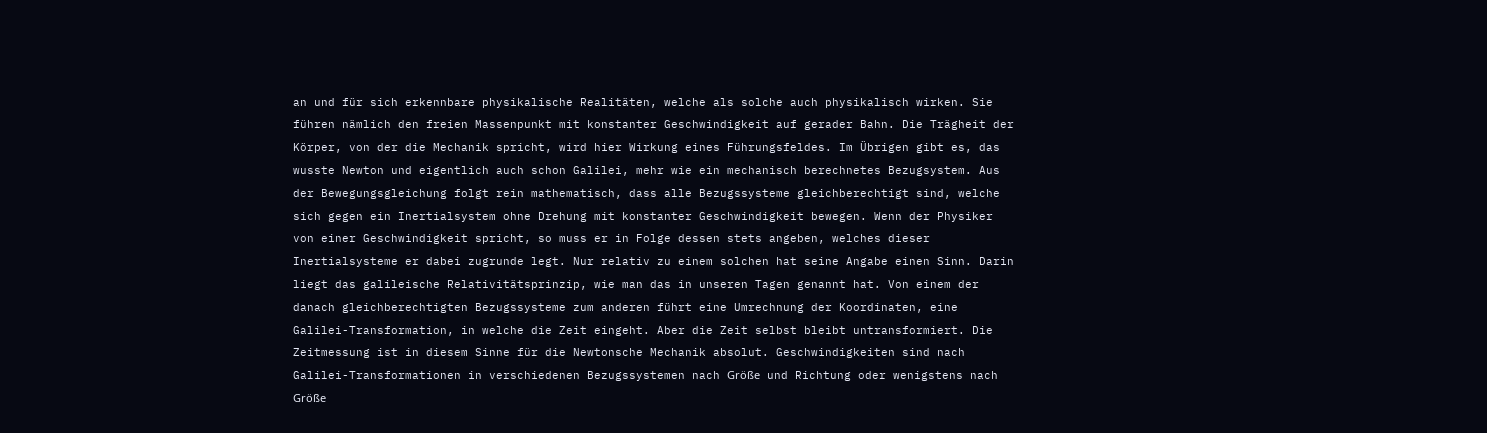an und für sich erkennbare physikalische Realitäten, welche als solche auch physikalisch wirken. Sie führen nämlich den freien Massenpunkt mit konstanter Geschwindigkeit auf gerader Bahn. Die Trägheit der Körper, von der die Mechanik spricht, wird hier Wirkung eines Führungsfeldes. Im Übrigen gibt es, das wusste Newton und eigentlich auch schon Galilei, mehr wie ein mechanisch berechnetes Bezugsystem. Aus der Bewegungsgleichung folgt rein mathematisch, dass alle Bezugssysteme gleichberechtigt sind, welche sich gegen ein Inertialsystem ohne Drehung mit konstanter Geschwindigkeit bewegen. Wenn der Physiker von einer Geschwindigkeit spricht, so muss er in Folge dessen stets angeben, welches dieser Inertialsysteme er dabei zugrunde legt. Nur relativ zu einem solchen hat seine Angabe einen Sinn. Darin liegt das galileische Relativitätsprinzip, wie man das in unseren Tagen genannt hat. Von einem der danach gleichberechtigten Bezugssysteme zum anderen führt eine Umrechnung der Koordinaten, eine Galilei-Transformation, in welche die Zeit eingeht. Aber die Zeit selbst bleibt untransformiert. Die Zeitmessung ist in diesem Sinne für die Newtonsche Mechanik absolut. Geschwindigkeiten sind nach Galilei-Transformationen in verschiedenen Bezugssystemen nach Größe und Richtung oder wenigstens nach Größe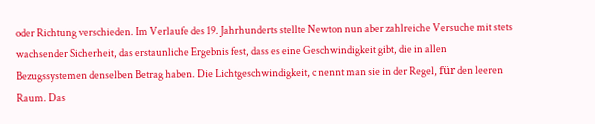oder Richtung verschieden. Im Verlaufe des 19. Jahrhunderts stellte Newton nun aber zahlreiche Versuche mit stets wachsender Sicherheit, das erstaunliche Ergebnis fest, dass es eine Geschwindigkeit gibt, die in allen Bezugssystemen denselben Betrag haben. Die Lichtgeschwindigkeit, c nennt man sie in der Regel, für den leeren Raum. Das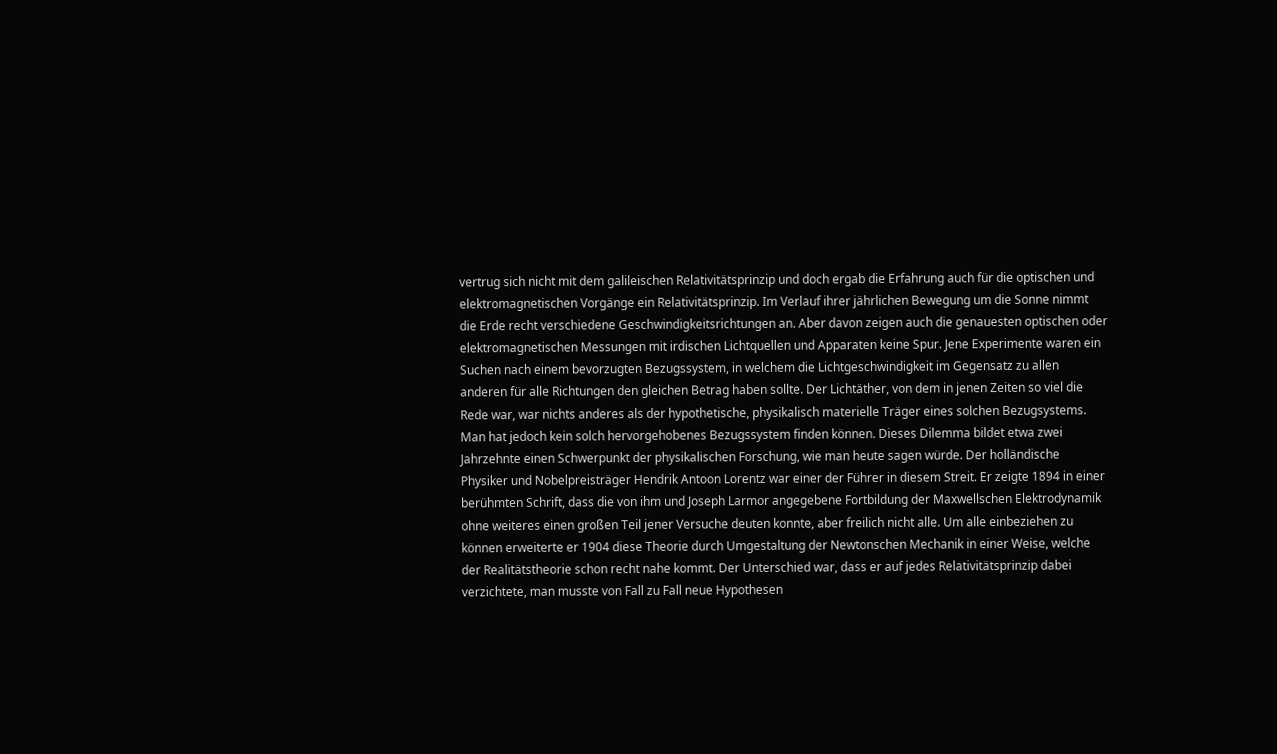vertrug sich nicht mit dem galileischen Relativitätsprinzip und doch ergab die Erfahrung auch für die optischen und elektromagnetischen Vorgänge ein Relativitätsprinzip. Im Verlauf ihrer jährlichen Bewegung um die Sonne nimmt die Erde recht verschiedene Geschwindigkeitsrichtungen an. Aber davon zeigen auch die genauesten optischen oder elektromagnetischen Messungen mit irdischen Lichtquellen und Apparaten keine Spur. Jene Experimente waren ein Suchen nach einem bevorzugten Bezugssystem, in welchem die Lichtgeschwindigkeit im Gegensatz zu allen anderen für alle Richtungen den gleichen Betrag haben sollte. Der Lichtäther, von dem in jenen Zeiten so viel die Rede war, war nichts anderes als der hypothetische, physikalisch materielle Träger eines solchen Bezugsystems. Man hat jedoch kein solch hervorgehobenes Bezugssystem finden können. Dieses Dilemma bildet etwa zwei Jahrzehnte einen Schwerpunkt der physikalischen Forschung, wie man heute sagen würde. Der holländische Physiker und Nobelpreisträger Hendrik Antoon Lorentz war einer der Führer in diesem Streit. Er zeigte 1894 in einer berühmten Schrift, dass die von ihm und Joseph Larmor angegebene Fortbildung der Maxwellschen Elektrodynamik ohne weiteres einen großen Teil jener Versuche deuten konnte, aber freilich nicht alle. Um alle einbeziehen zu können erweiterte er 1904 diese Theorie durch Umgestaltung der Newtonschen Mechanik in einer Weise, welche der Realitätstheorie schon recht nahe kommt. Der Unterschied war, dass er auf jedes Relativitätsprinzip dabei verzichtete, man musste von Fall zu Fall neue Hypothesen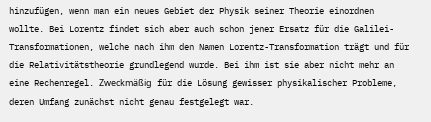hinzufügen, wenn man ein neues Gebiet der Physik seiner Theorie einordnen wollte. Bei Lorentz findet sich aber auch schon jener Ersatz für die Galilei-Transformationen, welche nach ihm den Namen Lorentz-Transformation trägt und für die Relativitätstheorie grundlegend wurde. Bei ihm ist sie aber nicht mehr an eine Rechenregel. Zweckmäßig für die Lösung gewisser physikalischer Probleme, deren Umfang zunächst nicht genau festgelegt war.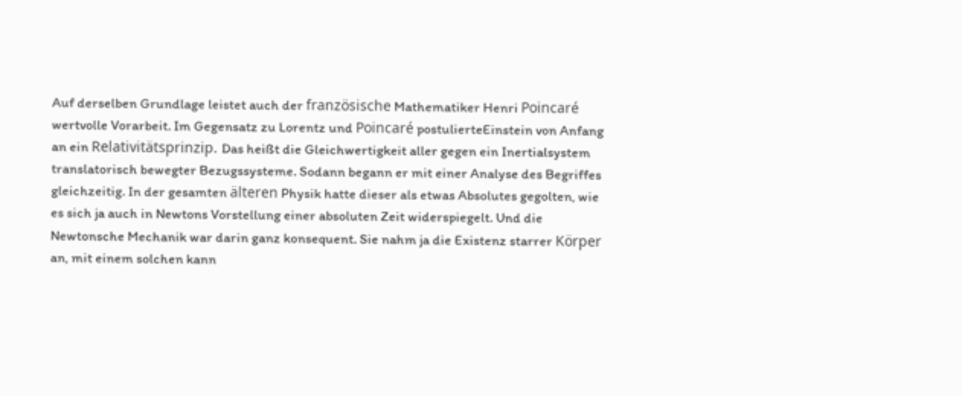Auf derselben Grundlage leistet auch der französische Mathematiker Henri Poincaré wertvolle Vorarbeit. Im Gegensatz zu Lorentz und Poincaré postulierteEinstein von Anfang an ein Relativitätsprinzip. Das heißt die Gleichwertigkeit aller gegen ein Inertialsystem translatorisch bewegter Bezugssysteme. Sodann begann er mit einer Analyse des Begriffes gleichzeitig. In der gesamten älteren Physik hatte dieser als etwas Absolutes gegolten, wie es sich ja auch in Newtons Vorstellung einer absoluten Zeit widerspiegelt. Und die Newtonsche Mechanik war darin ganz konsequent. Sie nahm ja die Existenz starrer Körper an, mit einem solchen kann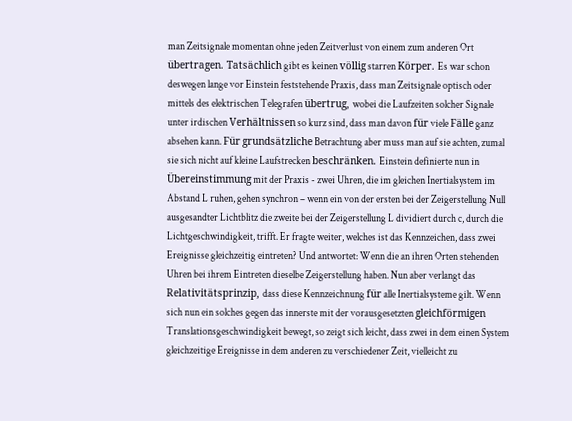man Zeitsignale momentan ohne jeden Zeitverlust von einem zum anderen Ort übertragen. Tatsächlich gibt es keinen völlig starren Körper. Es war schon deswegen lange vor Einstein feststehende Praxis, dass man Zeitsignale optisch oder mittels des elektrischen Telegrafen übertrug, wobei die Laufzeiten solcher Signale unter irdischen Verhältnissen so kurz sind, dass man davon für viele Fälle ganz absehen kann. Für grundsätzliche Betrachtung aber muss man auf sie achten, zumal sie sich nicht auf kleine Laufstrecken beschränken. Einstein definierte nun in Übereinstimmung mit der Praxis - zwei Uhren, die im gleichen Inertialsystem im Abstand L ruhen, gehen synchron – wenn ein von der ersten bei der Zeigerstellung Null ausgesandter Lichtblitz die zweite bei der Zeigerstellung L dividiert durch c, durch die Lichtgeschwindigkeit, trifft. Er fragte weiter, welches ist das Kennzeichen, dass zwei Ereignisse gleichzeitig eintreten? Und antwortet: Wenn die an ihren Orten stehenden Uhren bei ihrem Eintreten dieselbe Zeigerstellung haben. Nun aber verlangt das Relativitätsprinzip, dass diese Kennzeichnung für alle Inertialsysteme gilt. Wenn sich nun ein solches gegen das innerste mit der vorausgesetzten gleichförmigen Translationsgeschwindigkeit bewegt, so zeigt sich leicht, dass zwei in dem einen System gleichzeitige Ereignisse in dem anderen zu verschiedener Zeit, vielleicht zu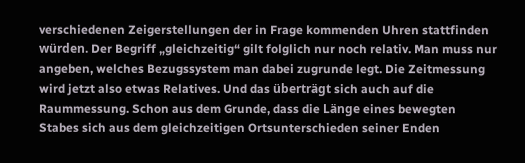verschiedenen Zeigerstellungen der in Frage kommenden Uhren stattfinden würden. Der Begriff „gleichzeitig“ gilt folglich nur noch relativ. Man muss nur angeben, welches Bezugssystem man dabei zugrunde legt. Die Zeitmessung wird jetzt also etwas Relatives. Und das überträgt sich auch auf die Raummessung. Schon aus dem Grunde, dass die Länge eines bewegten Stabes sich aus dem gleichzeitigen Ortsunterschieden seiner Enden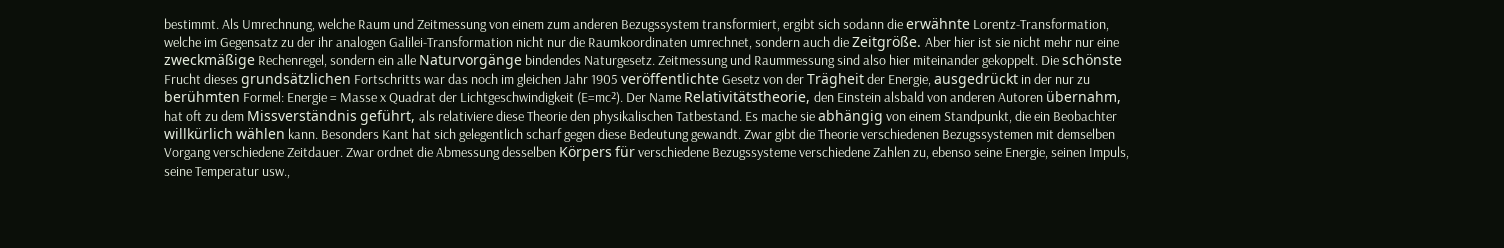bestimmt. Als Umrechnung, welche Raum und Zeitmessung von einem zum anderen Bezugssystem transformiert, ergibt sich sodann die erwähnte Lorentz-Transformation, welche im Gegensatz zu der ihr analogen Galilei-Transformation nicht nur die Raumkoordinaten umrechnet, sondern auch die Zeitgröße. Aber hier ist sie nicht mehr nur eine zweckmäßige Rechenregel, sondern ein alle Naturvorgänge bindendes Naturgesetz. Zeitmessung und Raummessung sind also hier miteinander gekoppelt. Die schönste Frucht dieses grundsätzlichen Fortschritts war das noch im gleichen Jahr 1905 veröffentlichte Gesetz von der Trägheit der Energie, ausgedrückt in der nur zu berühmten Formel: Energie = Masse x Quadrat der Lichtgeschwindigkeit (E=mc²). Der Name Relativitätstheorie, den Einstein alsbald von anderen Autoren übernahm, hat oft zu dem Missverständnis geführt, als relativiere diese Theorie den physikalischen Tatbestand. Es mache sie abhängig von einem Standpunkt, die ein Beobachter willkürlich wählen kann. Besonders Kant hat sich gelegentlich scharf gegen diese Bedeutung gewandt. Zwar gibt die Theorie verschiedenen Bezugssystemen mit demselben Vorgang verschiedene Zeitdauer. Zwar ordnet die Abmessung desselben Körpers für verschiedene Bezugssysteme verschiedene Zahlen zu, ebenso seine Energie, seinen Impuls, seine Temperatur usw.,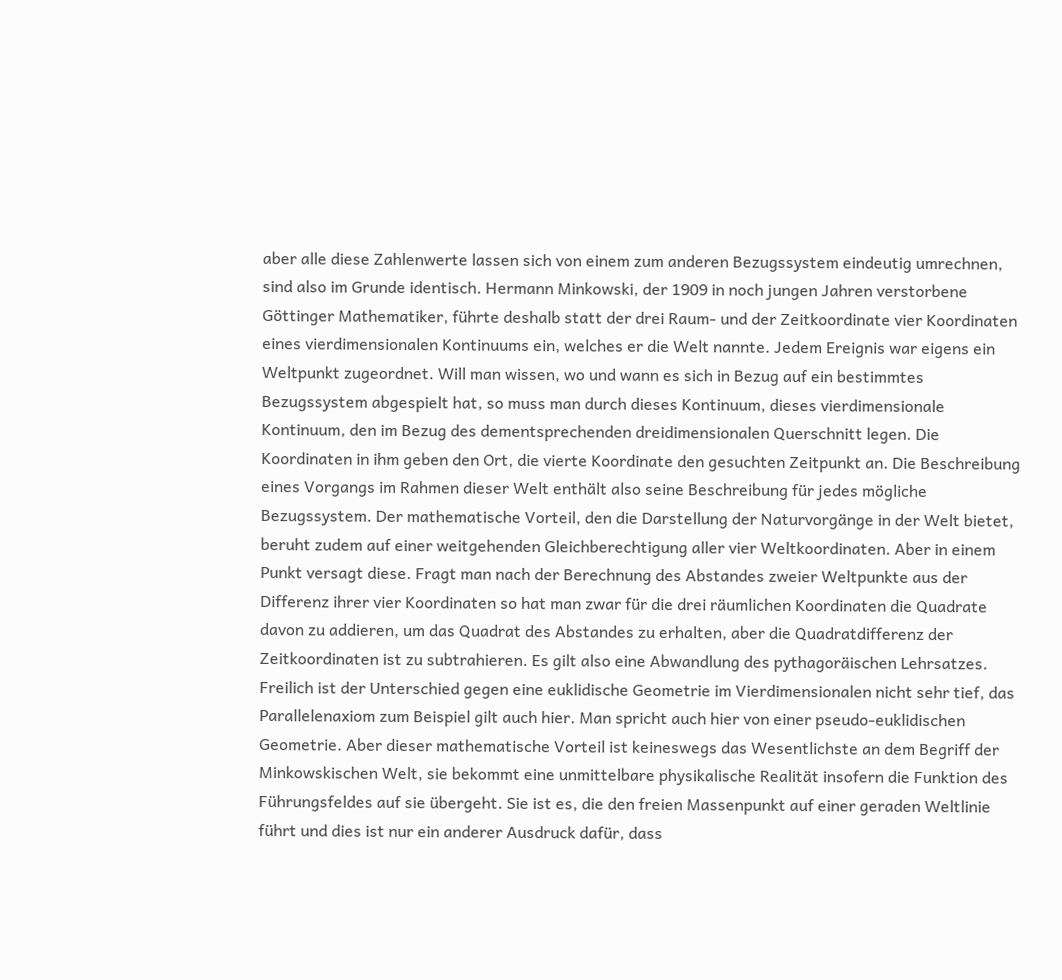aber alle diese Zahlenwerte lassen sich von einem zum anderen Bezugssystem eindeutig umrechnen, sind also im Grunde identisch. Hermann Minkowski, der 1909 in noch jungen Jahren verstorbene Göttinger Mathematiker, führte deshalb statt der drei Raum- und der Zeitkoordinate vier Koordinaten eines vierdimensionalen Kontinuums ein, welches er die Welt nannte. Jedem Ereignis war eigens ein Weltpunkt zugeordnet. Will man wissen, wo und wann es sich in Bezug auf ein bestimmtes Bezugssystem abgespielt hat, so muss man durch dieses Kontinuum, dieses vierdimensionale Kontinuum, den im Bezug des dementsprechenden dreidimensionalen Querschnitt legen. Die Koordinaten in ihm geben den Ort, die vierte Koordinate den gesuchten Zeitpunkt an. Die Beschreibung eines Vorgangs im Rahmen dieser Welt enthält also seine Beschreibung für jedes mögliche Bezugssystem. Der mathematische Vorteil, den die Darstellung der Naturvorgänge in der Welt bietet, beruht zudem auf einer weitgehenden Gleichberechtigung aller vier Weltkoordinaten. Aber in einem Punkt versagt diese. Fragt man nach der Berechnung des Abstandes zweier Weltpunkte aus der Differenz ihrer vier Koordinaten so hat man zwar für die drei räumlichen Koordinaten die Quadrate davon zu addieren, um das Quadrat des Abstandes zu erhalten, aber die Quadratdifferenz der Zeitkoordinaten ist zu subtrahieren. Es gilt also eine Abwandlung des pythagoräischen Lehrsatzes. Freilich ist der Unterschied gegen eine euklidische Geometrie im Vierdimensionalen nicht sehr tief, das Parallelenaxiom zum Beispiel gilt auch hier. Man spricht auch hier von einer pseudo-euklidischen Geometrie. Aber dieser mathematische Vorteil ist keineswegs das Wesentlichste an dem Begriff der Minkowskischen Welt, sie bekommt eine unmittelbare physikalische Realität insofern die Funktion des Führungsfeldes auf sie übergeht. Sie ist es, die den freien Massenpunkt auf einer geraden Weltlinie führt und dies ist nur ein anderer Ausdruck dafür, dass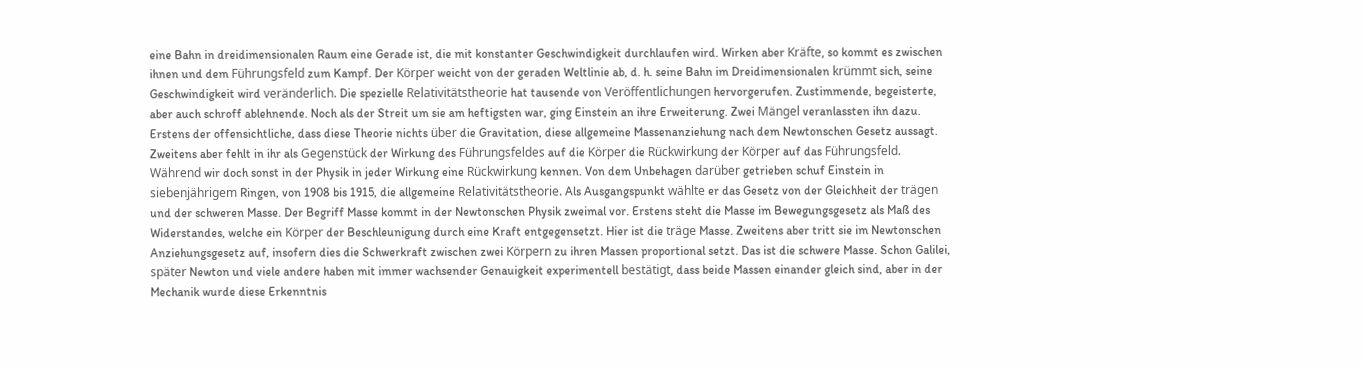eine Bahn in dreidimensionalen Raum eine Gerade ist, die mit konstanter Geschwindigkeit durchlaufen wird. Wirken aber Kräfte, so kommt es zwischen ihnen und dem Führungsfeld zum Kampf. Der Körper weicht von der geraden Weltlinie ab, d. h. seine Bahn im Dreidimensionalen krümmt sich, seine Geschwindigkeit wird veränderlich. Die spezielle Relativitätstheorie hat tausende von Veröffentlichungen hervorgerufen. Zustimmende, begeisterte, aber auch schroff ablehnende. Noch als der Streit um sie am heftigsten war, ging Einstein an ihre Erweiterung. Zwei Mängel veranlassten ihn dazu. Erstens der offensichtliche, dass diese Theorie nichts über die Gravitation, diese allgemeine Massenanziehung nach dem Newtonschen Gesetz aussagt. Zweitens aber fehlt in ihr als Gegenstück der Wirkung des Führungsfeldes auf die Körper die Rückwirkung der Körper auf das Führungsfeld. Während wir doch sonst in der Physik in jeder Wirkung eine Rückwirkung kennen. Von dem Unbehagen darüber getrieben schuf Einstein in siebenjährigem Ringen, von 1908 bis 1915, die allgemeine Relativitätstheorie. Als Ausgangspunkt wählte er das Gesetz von der Gleichheit der trägen und der schweren Masse. Der Begriff Masse kommt in der Newtonschen Physik zweimal vor. Erstens steht die Masse im Bewegungsgesetz als Maß des Widerstandes, welche ein Körper der Beschleunigung durch eine Kraft entgegensetzt. Hier ist die träge Masse. Zweitens aber tritt sie im Newtonschen Anziehungsgesetz auf, insofern dies die Schwerkraft zwischen zwei Körpern zu ihren Massen proportional setzt. Das ist die schwere Masse. Schon Galilei, später Newton und viele andere haben mit immer wachsender Genauigkeit experimentell bestätigt, dass beide Massen einander gleich sind, aber in der Mechanik wurde diese Erkenntnis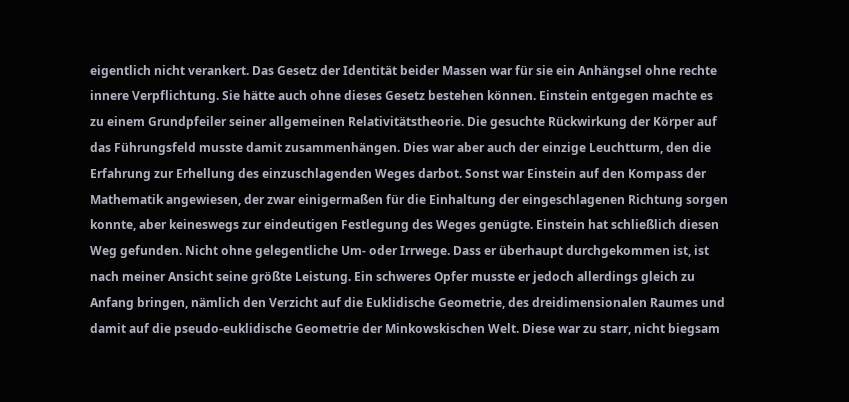eigentlich nicht verankert. Das Gesetz der Identität beider Massen war für sie ein Anhängsel ohne rechte innere Verpflichtung. Sie hätte auch ohne dieses Gesetz bestehen können. Einstein entgegen machte es zu einem Grundpfeiler seiner allgemeinen Relativitätstheorie. Die gesuchte Rückwirkung der Körper auf das Führungsfeld musste damit zusammenhängen. Dies war aber auch der einzige Leuchtturm, den die Erfahrung zur Erhellung des einzuschlagenden Weges darbot. Sonst war Einstein auf den Kompass der Mathematik angewiesen, der zwar einigermaßen für die Einhaltung der eingeschlagenen Richtung sorgen konnte, aber keineswegs zur eindeutigen Festlegung des Weges genügte. Einstein hat schließlich diesen Weg gefunden. Nicht ohne gelegentliche Um- oder Irrwege. Dass er überhaupt durchgekommen ist, ist nach meiner Ansicht seine größte Leistung. Ein schweres Opfer musste er jedoch allerdings gleich zu Anfang bringen, nämlich den Verzicht auf die Euklidische Geometrie, des dreidimensionalen Raumes und damit auf die pseudo-euklidische Geometrie der Minkowskischen Welt. Diese war zu starr, nicht biegsam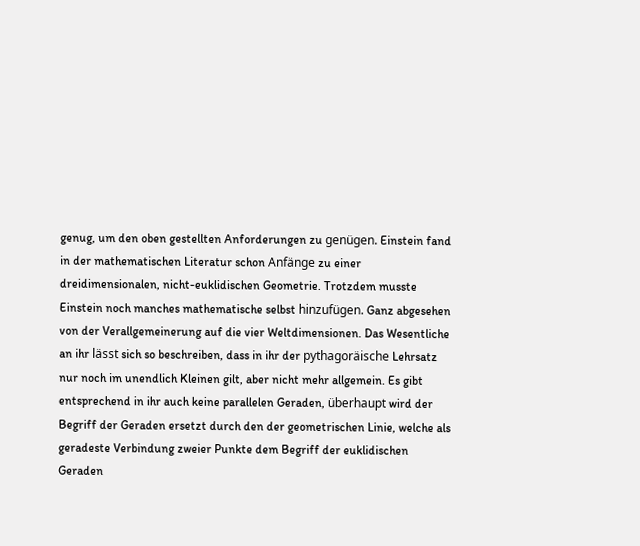genug, um den oben gestellten Anforderungen zu genügen. Einstein fand in der mathematischen Literatur schon Anfänge zu einer dreidimensionalen, nicht-euklidischen Geometrie. Trotzdem musste Einstein noch manches mathematische selbst hinzufügen. Ganz abgesehen von der Verallgemeinerung auf die vier Weltdimensionen. Das Wesentliche an ihr lässt sich so beschreiben, dass in ihr der pythagoräische Lehrsatz nur noch im unendlich Kleinen gilt, aber nicht mehr allgemein. Es gibt entsprechend in ihr auch keine parallelen Geraden, überhaupt wird der Begriff der Geraden ersetzt durch den der geometrischen Linie, welche als geradeste Verbindung zweier Punkte dem Begriff der euklidischen Geraden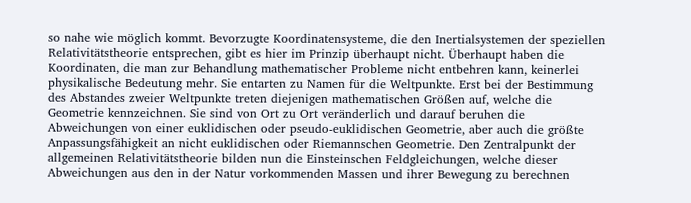so nahe wie möglich kommt. Bevorzugte Koordinatensysteme, die den Inertialsystemen der speziellen Relativitätstheorie entsprechen, gibt es hier im Prinzip überhaupt nicht. Überhaupt haben die Koordinaten, die man zur Behandlung mathematischer Probleme nicht entbehren kann, keinerlei physikalische Bedeutung mehr. Sie entarten zu Namen für die Weltpunkte. Erst bei der Bestimmung des Abstandes zweier Weltpunkte treten diejenigen mathematischen Größen auf, welche die Geometrie kennzeichnen. Sie sind von Ort zu Ort veränderlich und darauf beruhen die Abweichungen von einer euklidischen oder pseudo-euklidischen Geometrie, aber auch die größte Anpassungsfähigkeit an nicht euklidischen oder Riemannschen Geometrie. Den Zentralpunkt der allgemeinen Relativitätstheorie bilden nun die Einsteinschen Feldgleichungen, welche dieser Abweichungen aus den in der Natur vorkommenden Massen und ihrer Bewegung zu berechnen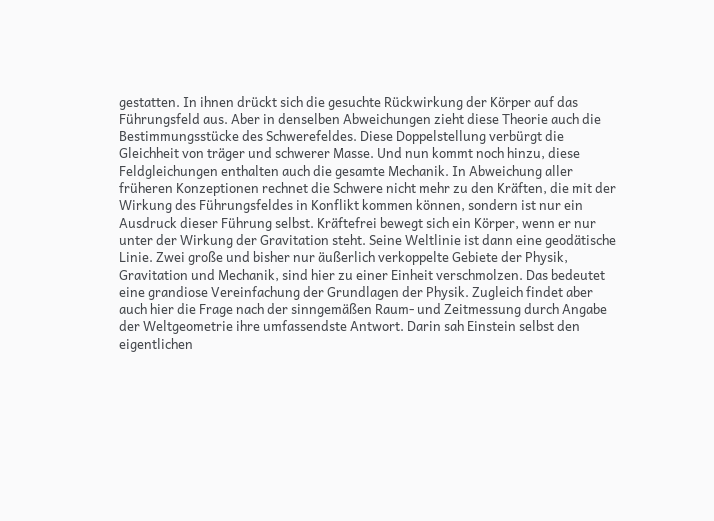gestatten. In ihnen drückt sich die gesuchte Rückwirkung der Körper auf das Führungsfeld aus. Aber in denselben Abweichungen zieht diese Theorie auch die Bestimmungsstücke des Schwerefeldes. Diese Doppelstellung verbürgt die Gleichheit von träger und schwerer Masse. Und nun kommt noch hinzu, diese Feldgleichungen enthalten auch die gesamte Mechanik. In Abweichung aller früheren Konzeptionen rechnet die Schwere nicht mehr zu den Kräften, die mit der Wirkung des Führungsfeldes in Konflikt kommen können, sondern ist nur ein Ausdruck dieser Führung selbst. Kräftefrei bewegt sich ein Körper, wenn er nur unter der Wirkung der Gravitation steht. Seine Weltlinie ist dann eine geodätische Linie. Zwei große und bisher nur äußerlich verkoppelte Gebiete der Physik, Gravitation und Mechanik, sind hier zu einer Einheit verschmolzen. Das bedeutet eine grandiose Vereinfachung der Grundlagen der Physik. Zugleich findet aber auch hier die Frage nach der sinngemäßen Raum- und Zeitmessung durch Angabe der Weltgeometrie ihre umfassendste Antwort. Darin sah Einstein selbst den eigentlichen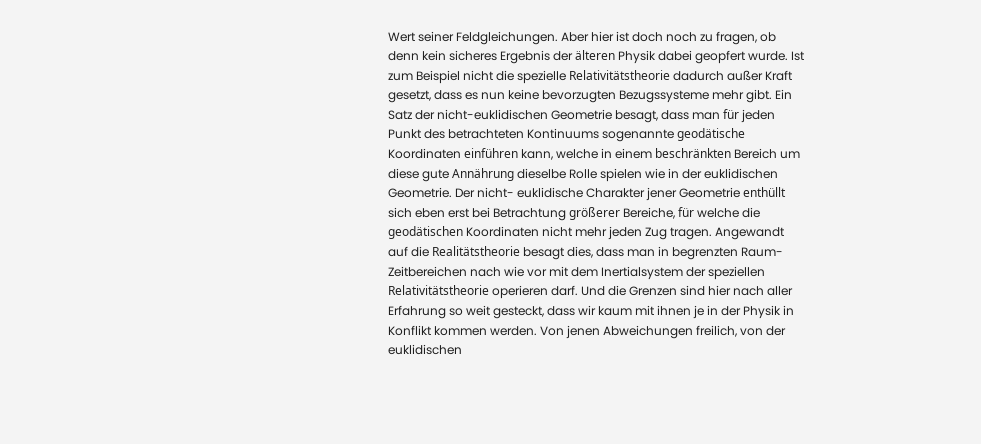Wert seiner Feldgleichungen. Aber hier ist doch noch zu fragen, ob denn kein sicheres Ergebnis der älteren Physik dabei geopfert wurde. Ist zum Beispiel nicht die spezielle Relativitätstheorie dadurch außer Kraft gesetzt, dass es nun keine bevorzugten Bezugssysteme mehr gibt. Ein Satz der nicht-euklidischen Geometrie besagt, dass man für jeden Punkt des betrachteten Kontinuums sogenannte geodätische Koordinaten einführen kann, welche in einem beschränkten Bereich um diese gute Annährung dieselbe Rolle spielen wie in der euklidischen Geometrie. Der nicht- euklidische Charakter jener Geometrie enthüllt sich eben erst bei Betrachtung größerer Bereiche, für welche die geodätischen Koordinaten nicht mehr jeden Zug tragen. Angewandt auf die Realitätstheorie besagt dies, dass man in begrenzten Raum-Zeitbereichen nach wie vor mit dem Inertialsystem der speziellen Relativitätstheorie operieren darf. Und die Grenzen sind hier nach aller Erfahrung so weit gesteckt, dass wir kaum mit ihnen je in der Physik in Konflikt kommen werden. Von jenen Abweichungen freilich, von der euklidischen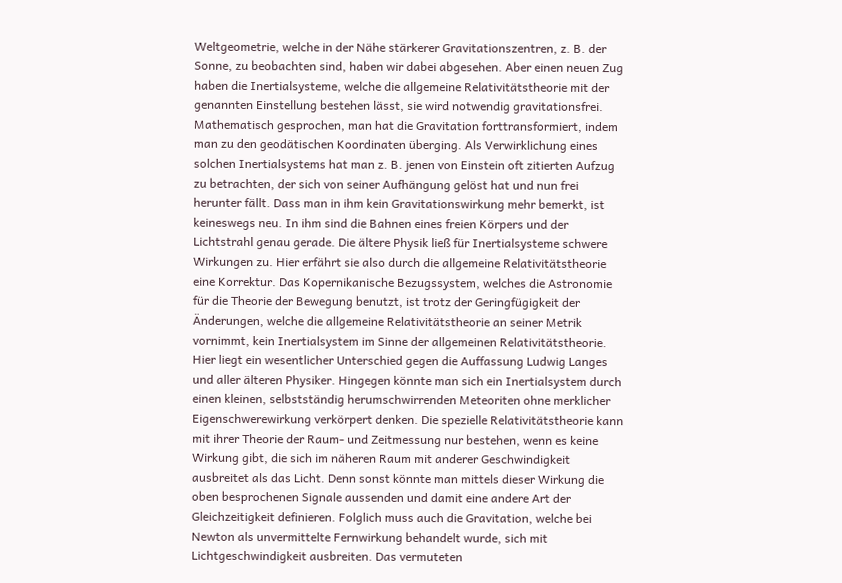Weltgeometrie, welche in der Nähe stärkerer Gravitationszentren, z. B. der Sonne, zu beobachten sind, haben wir dabei abgesehen. Aber einen neuen Zug haben die Inertialsysteme, welche die allgemeine Relativitätstheorie mit der genannten Einstellung bestehen lässt, sie wird notwendig gravitationsfrei. Mathematisch gesprochen, man hat die Gravitation forttransformiert, indem man zu den geodätischen Koordinaten überging. Als Verwirklichung eines solchen Inertialsystems hat man z. B. jenen von Einstein oft zitierten Aufzug zu betrachten, der sich von seiner Aufhängung gelöst hat und nun frei herunter fällt. Dass man in ihm kein Gravitationswirkung mehr bemerkt, ist keineswegs neu. In ihm sind die Bahnen eines freien Körpers und der Lichtstrahl genau gerade. Die ältere Physik ließ für Inertialsysteme schwere Wirkungen zu. Hier erfährt sie also durch die allgemeine Relativitätstheorie eine Korrektur. Das Kopernikanische Bezugssystem, welches die Astronomie für die Theorie der Bewegung benutzt, ist trotz der Geringfügigkeit der Änderungen, welche die allgemeine Relativitätstheorie an seiner Metrik vornimmt, kein Inertialsystem im Sinne der allgemeinen Relativitätstheorie. Hier liegt ein wesentlicher Unterschied gegen die Auffassung Ludwig Langes und aller älteren Physiker. Hingegen könnte man sich ein Inertialsystem durch einen kleinen, selbstständig herumschwirrenden Meteoriten ohne merklicher Eigenschwerewirkung verkörpert denken. Die spezielle Relativitätstheorie kann mit ihrer Theorie der Raum- und Zeitmessung nur bestehen, wenn es keine Wirkung gibt, die sich im näheren Raum mit anderer Geschwindigkeit ausbreitet als das Licht. Denn sonst könnte man mittels dieser Wirkung die oben besprochenen Signale aussenden und damit eine andere Art der Gleichzeitigkeit definieren. Folglich muss auch die Gravitation, welche bei Newton als unvermittelte Fernwirkung behandelt wurde, sich mit Lichtgeschwindigkeit ausbreiten. Das vermuteten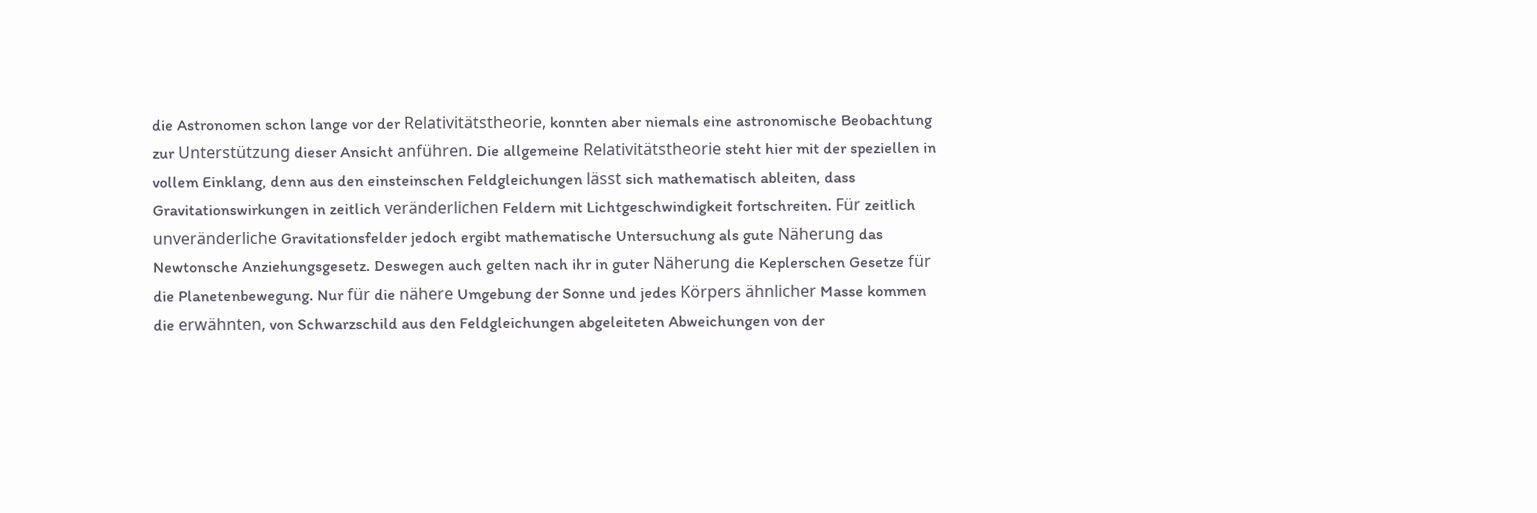die Astronomen schon lange vor der Relativitätstheorie, konnten aber niemals eine astronomische Beobachtung zur Unterstützung dieser Ansicht anführen. Die allgemeine Relativitätstheorie steht hier mit der speziellen in vollem Einklang, denn aus den einsteinschen Feldgleichungen lässt sich mathematisch ableiten, dass Gravitationswirkungen in zeitlich veränderlichen Feldern mit Lichtgeschwindigkeit fortschreiten. Für zeitlich unveränderliche Gravitationsfelder jedoch ergibt mathematische Untersuchung als gute Näherung das Newtonsche Anziehungsgesetz. Deswegen auch gelten nach ihr in guter Näherung die Keplerschen Gesetze für die Planetenbewegung. Nur für die nähere Umgebung der Sonne und jedes Körpers ähnlicher Masse kommen die erwähnten, von Schwarzschild aus den Feldgleichungen abgeleiteten Abweichungen von der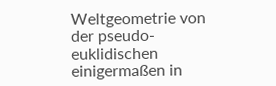Weltgeometrie von der pseudo-euklidischen einigermaßen in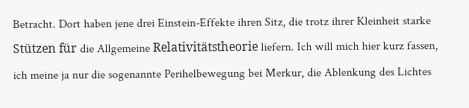Betracht. Dort haben jene drei Einstein-Effekte ihren Sitz, die trotz ihrer Kleinheit starke Stützen für die Allgemeine Relativitätstheorie liefern. Ich will mich hier kurz fassen, ich meine ja nur die sogenannte Perihelbewegung bei Merkur, die Ablenkung des Lichtes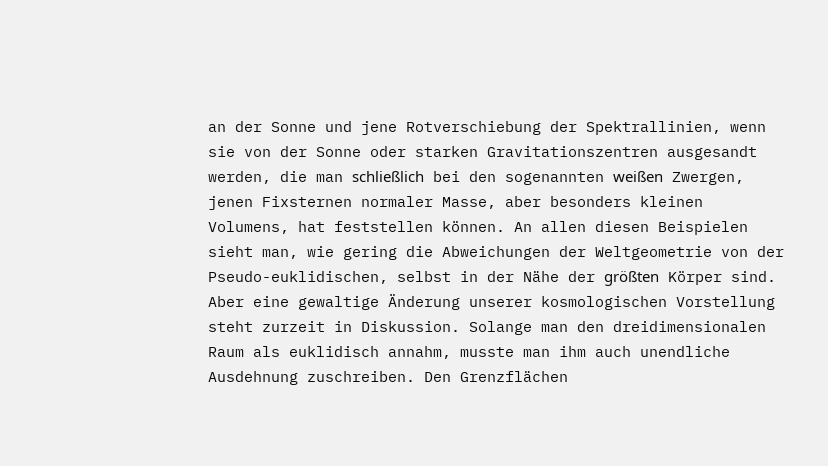an der Sonne und jene Rotverschiebung der Spektrallinien, wenn sie von der Sonne oder starken Gravitationszentren ausgesandt werden, die man schließlich bei den sogenannten weißen Zwergen, jenen Fixsternen normaler Masse, aber besonders kleinen Volumens, hat feststellen können. An allen diesen Beispielen sieht man, wie gering die Abweichungen der Weltgeometrie von der Pseudo-euklidischen, selbst in der Nähe der größten Körper sind. Aber eine gewaltige Änderung unserer kosmologischen Vorstellung steht zurzeit in Diskussion. Solange man den dreidimensionalen Raum als euklidisch annahm, musste man ihm auch unendliche Ausdehnung zuschreiben. Den Grenzflächen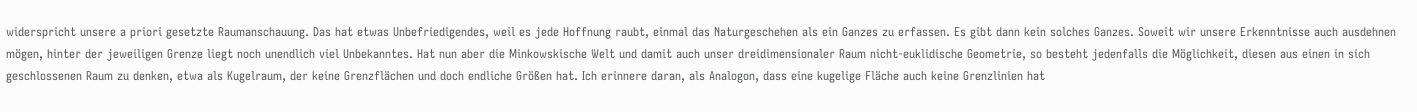widerspricht unsere a priori gesetzte Raumanschauung. Das hat etwas Unbefriedigendes, weil es jede Hoffnung raubt, einmal das Naturgeschehen als ein Ganzes zu erfassen. Es gibt dann kein solches Ganzes. Soweit wir unsere Erkenntnisse auch ausdehnen mögen, hinter der jeweiligen Grenze liegt noch unendlich viel Unbekanntes. Hat nun aber die Minkowskische Welt und damit auch unser dreidimensionaler Raum nicht-euklidische Geometrie, so besteht jedenfalls die Möglichkeit, diesen aus einen in sich geschlossenen Raum zu denken, etwa als Kugelraum, der keine Grenzflächen und doch endliche Größen hat. Ich erinnere daran, als Analogon, dass eine kugelige Fläche auch keine Grenzlinien hat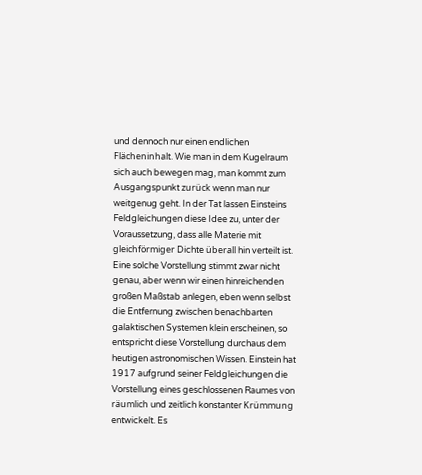und dennoch nur einen endlichen Flächeninhalt. Wie man in dem Kugelraum sich auch bewegen mag, man kommt zum Ausgangspunkt zurück wenn man nur weitgenug geht. In der Tat lassen Einsteins Feldgleichungen diese Idee zu, unter der Voraussetzung, dass alle Materie mit gleichförmiger Dichte überall hin verteilt ist. Eine solche Vorstellung stimmt zwar nicht genau, aber wenn wir einen hinreichenden großen Maßstab anlegen, eben wenn selbst die Entfernung zwischen benachbarten galaktischen Systemen klein erscheinen, so entspricht diese Vorstellung durchaus dem heutigen astronomischen Wissen. Einstein hat 1917 aufgrund seiner Feldgleichungen die Vorstellung eines geschlossenen Raumes von räumlich und zeitlich konstanter Krümmung entwickelt. Es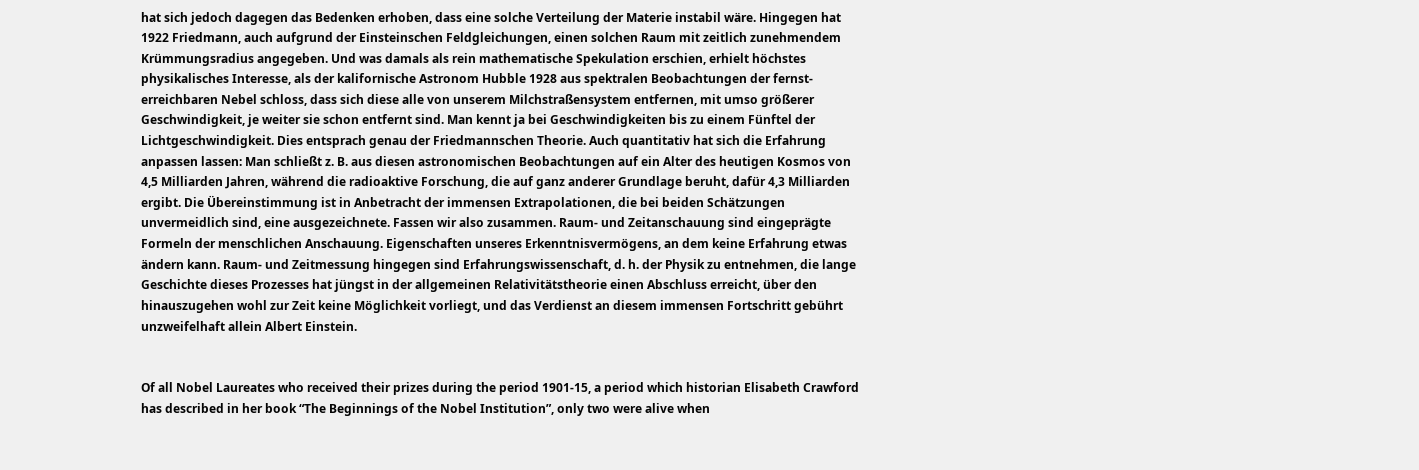hat sich jedoch dagegen das Bedenken erhoben, dass eine solche Verteilung der Materie instabil wäre. Hingegen hat 1922 Friedmann, auch aufgrund der Einsteinschen Feldgleichungen, einen solchen Raum mit zeitlich zunehmendem Krümmungsradius angegeben. Und was damals als rein mathematische Spekulation erschien, erhielt höchstes physikalisches Interesse, als der kalifornische Astronom Hubble 1928 aus spektralen Beobachtungen der fernst-erreichbaren Nebel schloss, dass sich diese alle von unserem Milchstraßensystem entfernen, mit umso größerer Geschwindigkeit, je weiter sie schon entfernt sind. Man kennt ja bei Geschwindigkeiten bis zu einem Fünftel der Lichtgeschwindigkeit. Dies entsprach genau der Friedmannschen Theorie. Auch quantitativ hat sich die Erfahrung anpassen lassen: Man schließt z. B. aus diesen astronomischen Beobachtungen auf ein Alter des heutigen Kosmos von 4,5 Milliarden Jahren, während die radioaktive Forschung, die auf ganz anderer Grundlage beruht, dafür 4,3 Milliarden ergibt. Die Übereinstimmung ist in Anbetracht der immensen Extrapolationen, die bei beiden Schätzungen unvermeidlich sind, eine ausgezeichnete. Fassen wir also zusammen. Raum- und Zeitanschauung sind eingeprägte Formeln der menschlichen Anschauung. Eigenschaften unseres Erkenntnisvermögens, an dem keine Erfahrung etwas ändern kann. Raum- und Zeitmessung hingegen sind Erfahrungswissenschaft, d. h. der Physik zu entnehmen, die lange Geschichte dieses Prozesses hat jüngst in der allgemeinen Relativitätstheorie einen Abschluss erreicht, über den hinauszugehen wohl zur Zeit keine Möglichkeit vorliegt, und das Verdienst an diesem immensen Fortschritt gebührt unzweifelhaft allein Albert Einstein.


Of all Nobel Laureates who received their prizes during the period 1901-15, a period which historian Elisabeth Crawford has described in her book “The Beginnings of the Nobel Institution”, only two were alive when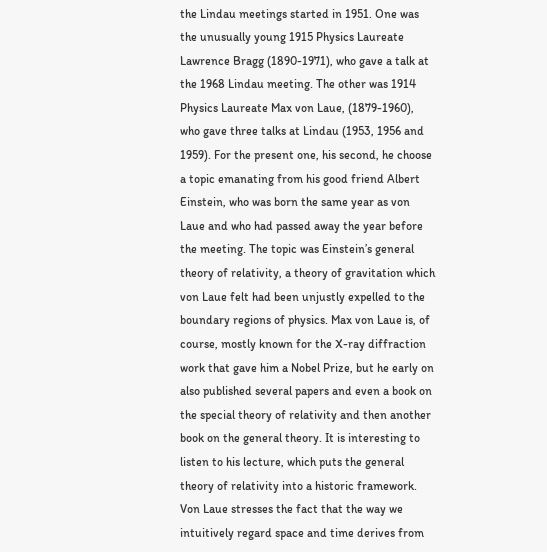the Lindau meetings started in 1951. One was the unusually young 1915 Physics Laureate Lawrence Bragg (1890-1971), who gave a talk at the 1968 Lindau meeting. The other was 1914 Physics Laureate Max von Laue, (1879-1960), who gave three talks at Lindau (1953, 1956 and 1959). For the present one, his second, he choose a topic emanating from his good friend Albert Einstein, who was born the same year as von Laue and who had passed away the year before the meeting. The topic was Einstein’s general theory of relativity, a theory of gravitation which von Laue felt had been unjustly expelled to the boundary regions of physics. Max von Laue is, of course, mostly known for the X-ray diffraction work that gave him a Nobel Prize, but he early on also published several papers and even a book on the special theory of relativity and then another book on the general theory. It is interesting to listen to his lecture, which puts the general theory of relativity into a historic framework. Von Laue stresses the fact that the way we intuitively regard space and time derives from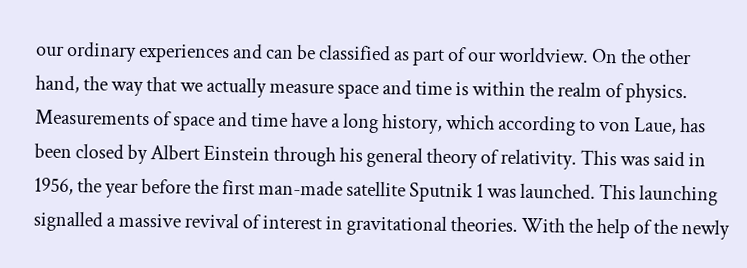our ordinary experiences and can be classified as part of our worldview. On the other hand, the way that we actually measure space and time is within the realm of physics. Measurements of space and time have a long history, which according to von Laue, has been closed by Albert Einstein through his general theory of relativity. This was said in 1956, the year before the first man-made satellite Sputnik 1 was launched. This launching signalled a massive revival of interest in gravitational theories. With the help of the newly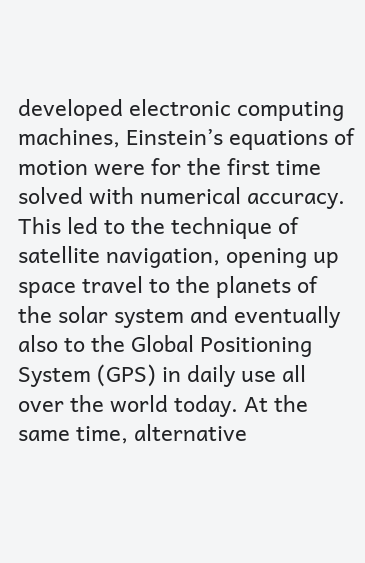developed electronic computing machines, Einstein’s equations of motion were for the first time solved with numerical accuracy. This led to the technique of satellite navigation, opening up space travel to the planets of the solar system and eventually also to the Global Positioning System (GPS) in daily use all over the world today. At the same time, alternative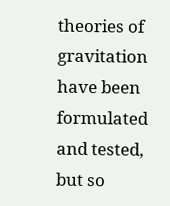theories of gravitation have been formulated and tested, but so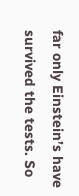far only Einstein’s have survived the tests. So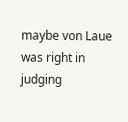maybe von Laue was right in judging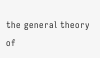the general theory of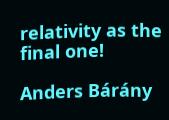relativity as the final one!

Anders Bárány